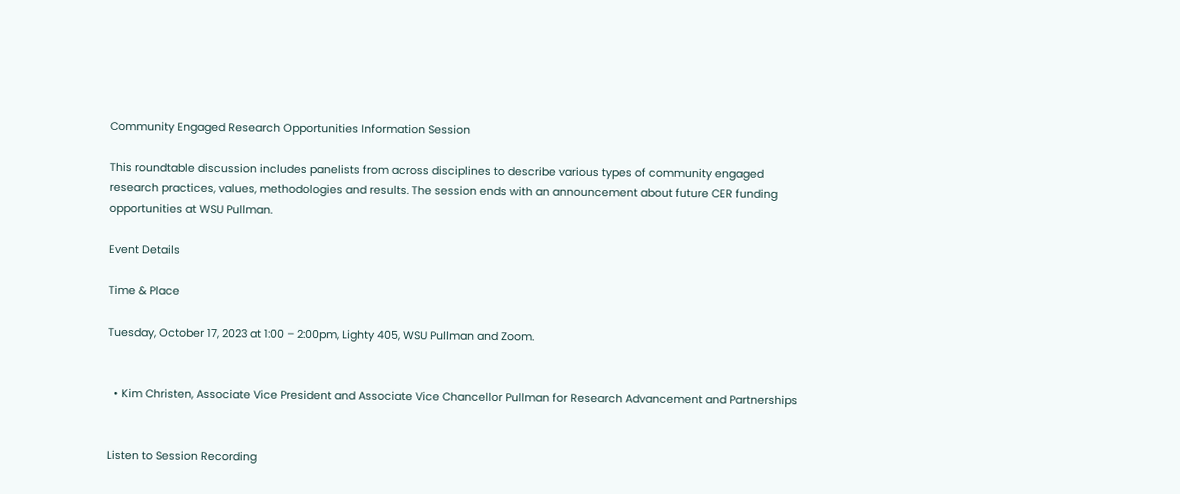Community Engaged Research Opportunities Information Session

This roundtable discussion includes panelists from across disciplines to describe various types of community engaged research practices, values, methodologies and results. The session ends with an announcement about future CER funding opportunities at WSU Pullman.

Event Details

Time & Place

Tuesday, October 17, 2023 at 1:00 – 2:00pm, Lighty 405, WSU Pullman and Zoom.


  • Kim Christen, Associate Vice President and Associate Vice Chancellor Pullman for Research Advancement and Partnerships


Listen to Session Recording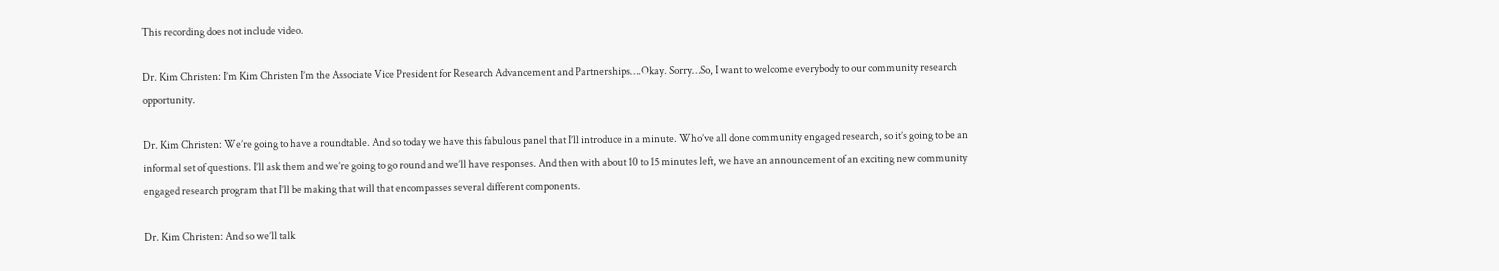This recording does not include video.

Dr. Kim Christen: I’m Kim Christen I’m the Associate Vice President for Research Advancement and Partnerships….Okay. Sorry…So, I want to welcome everybody to our community research opportunity.

Dr. Kim Christen: We’re going to have a roundtable. And so today we have this fabulous panel that I’ll introduce in a minute. Who’ve all done community engaged research, so it’s going to be an informal set of questions. I’ll ask them and we’re going to go round and we’ll have responses. And then with about 10 to 15 minutes left, we have an announcement of an exciting new community engaged research program that I’ll be making that will that encompasses several different components.

Dr. Kim Christen: And so we’ll talk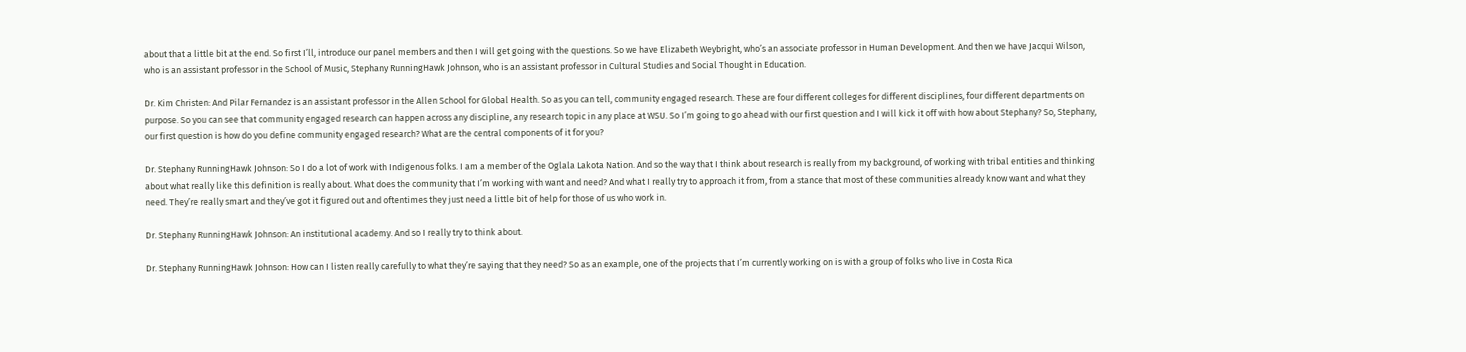about that a little bit at the end. So first I’ll, introduce our panel members and then I will get going with the questions. So we have Elizabeth Weybright, who’s an associate professor in Human Development. And then we have Jacqui Wilson, who is an assistant professor in the School of Music, Stephany RunningHawk Johnson, who is an assistant professor in Cultural Studies and Social Thought in Education.

Dr. Kim Christen: And Pilar Fernandez is an assistant professor in the Allen School for Global Health. So as you can tell, community engaged research. These are four different colleges for different disciplines, four different departments on purpose. So you can see that community engaged research can happen across any discipline, any research topic in any place at WSU. So I’m going to go ahead with our first question and I will kick it off with how about Stephany? So, Stephany, our first question is how do you define community engaged research? What are the central components of it for you?

Dr. Stephany RunningHawk Johnson: So I do a lot of work with Indigenous folks. I am a member of the Oglala Lakota Nation. And so the way that I think about research is really from my background, of working with tribal entities and thinking about what really like this definition is really about. What does the community that I’m working with want and need? And what I really try to approach it from, from a stance that most of these communities already know want and what they need. They’re really smart and they’ve got it figured out and oftentimes they just need a little bit of help for those of us who work in.

Dr. Stephany RunningHawk Johnson: An institutional academy. And so I really try to think about.

Dr. Stephany RunningHawk Johnson: How can I listen really carefully to what they’re saying that they need? So as an example, one of the projects that I’m currently working on is with a group of folks who live in Costa Rica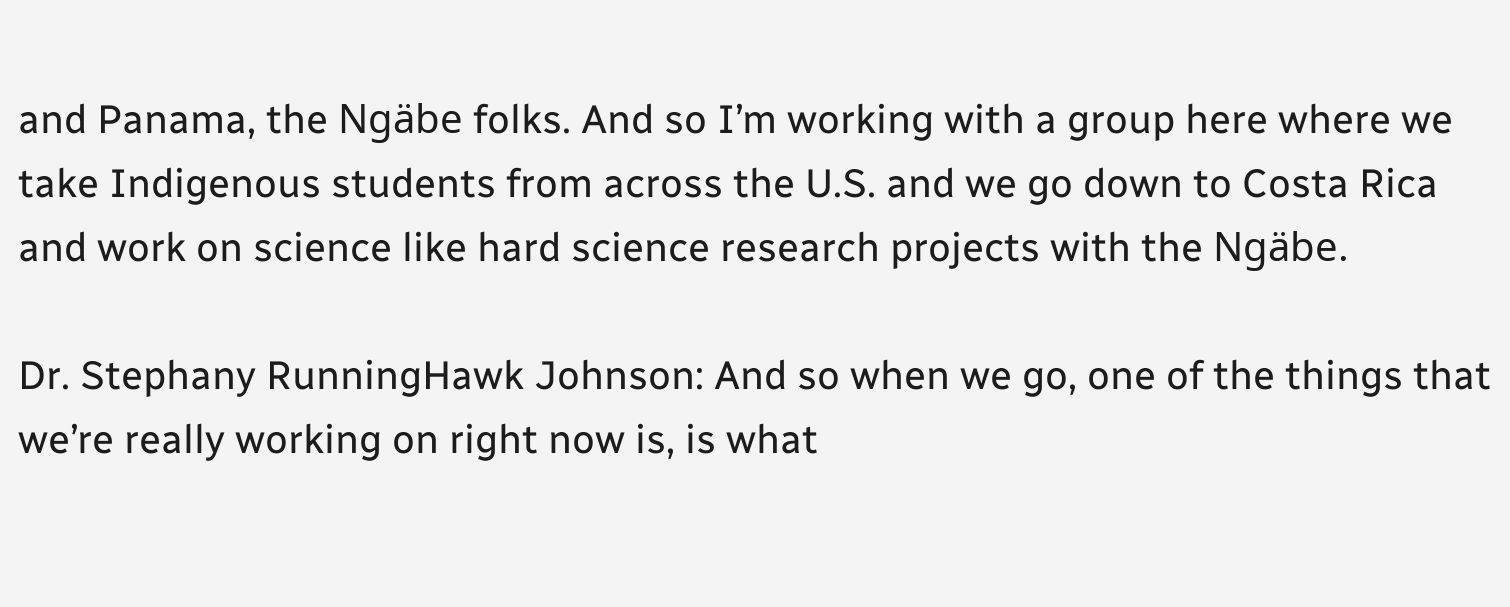and Panama, the Ngäbe folks. And so I’m working with a group here where we take Indigenous students from across the U.S. and we go down to Costa Rica and work on science like hard science research projects with the Ngäbe.

Dr. Stephany RunningHawk Johnson: And so when we go, one of the things that we’re really working on right now is, is what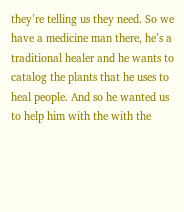they’re telling us they need. So we have a medicine man there, he’s a traditional healer and he wants to catalog the plants that he uses to heal people. And so he wanted us to help him with the with the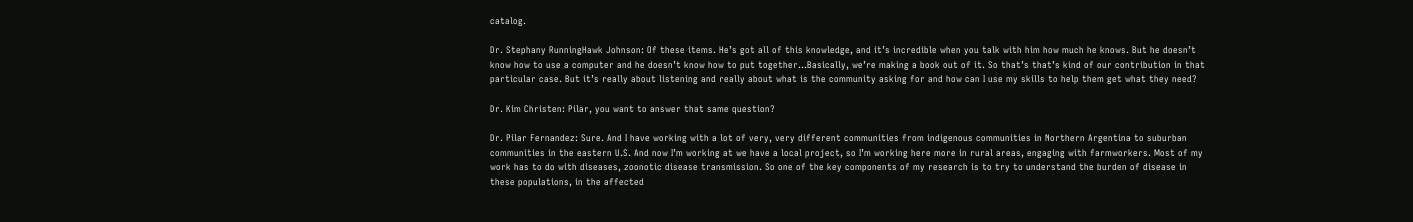catalog.

Dr. Stephany RunningHawk Johnson: Of these items. He’s got all of this knowledge, and it’s incredible when you talk with him how much he knows. But he doesn’t know how to use a computer and he doesn’t know how to put together…Basically, we’re making a book out of it. So that’s that’s kind of our contribution in that particular case. But it’s really about listening and really about what is the community asking for and how can I use my skills to help them get what they need?

Dr. Kim Christen: Pilar, you want to answer that same question?

Dr. Pilar Fernandez: Sure. And I have working with a lot of very, very different communities from indigenous communities in Northern Argentina to suburban communities in the eastern U.S. And now I’m working at we have a local project, so I’m working here more in rural areas, engaging with farmworkers. Most of my work has to do with diseases, zoonotic disease transmission. So one of the key components of my research is to try to understand the burden of disease in these populations, in the affected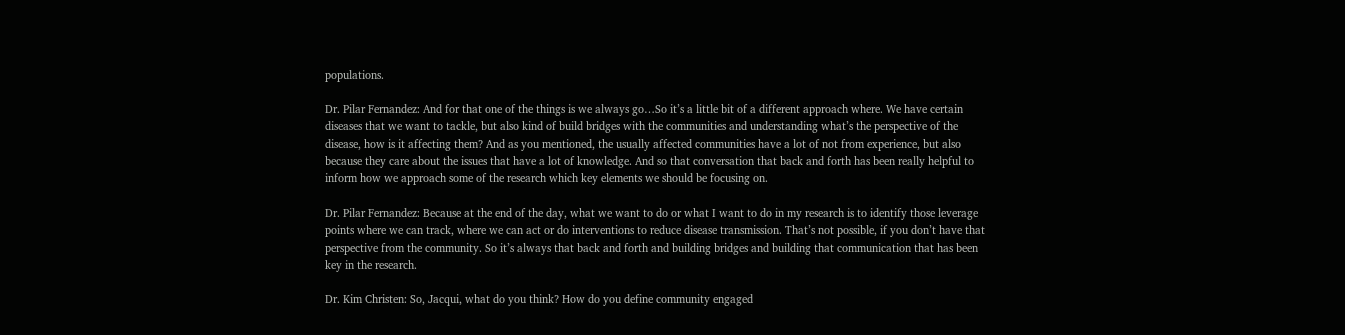populations.

Dr. Pilar Fernandez: And for that one of the things is we always go…So it’s a little bit of a different approach where. We have certain diseases that we want to tackle, but also kind of build bridges with the communities and understanding what’s the perspective of the disease, how is it affecting them? And as you mentioned, the usually affected communities have a lot of not from experience, but also because they care about the issues that have a lot of knowledge. And so that conversation that back and forth has been really helpful to inform how we approach some of the research which key elements we should be focusing on.

Dr. Pilar Fernandez: Because at the end of the day, what we want to do or what I want to do in my research is to identify those leverage points where we can track, where we can act or do interventions to reduce disease transmission. That’s not possible, if you don’t have that perspective from the community. So it’s always that back and forth and building bridges and building that communication that has been key in the research.

Dr. Kim Christen: So, Jacqui, what do you think? How do you define community engaged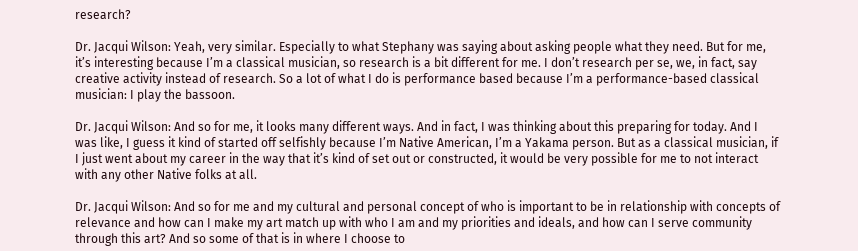research?

Dr. Jacqui Wilson: Yeah, very similar. Especially to what Stephany was saying about asking people what they need. But for me, it’s interesting because I’m a classical musician, so research is a bit different for me. I don’t research per se, we, in fact, say creative activity instead of research. So a lot of what I do is performance based because I’m a performance-based classical musician: I play the bassoon.

Dr. Jacqui Wilson: And so for me, it looks many different ways. And in fact, I was thinking about this preparing for today. And I was like, I guess it kind of started off selfishly because I’m Native American, I’m a Yakama person. But as a classical musician, if I just went about my career in the way that it’s kind of set out or constructed, it would be very possible for me to not interact with any other Native folks at all.

Dr. Jacqui Wilson: And so for me and my cultural and personal concept of who is important to be in relationship with concepts of relevance and how can I make my art match up with who I am and my priorities and ideals, and how can I serve community through this art? And so some of that is in where I choose to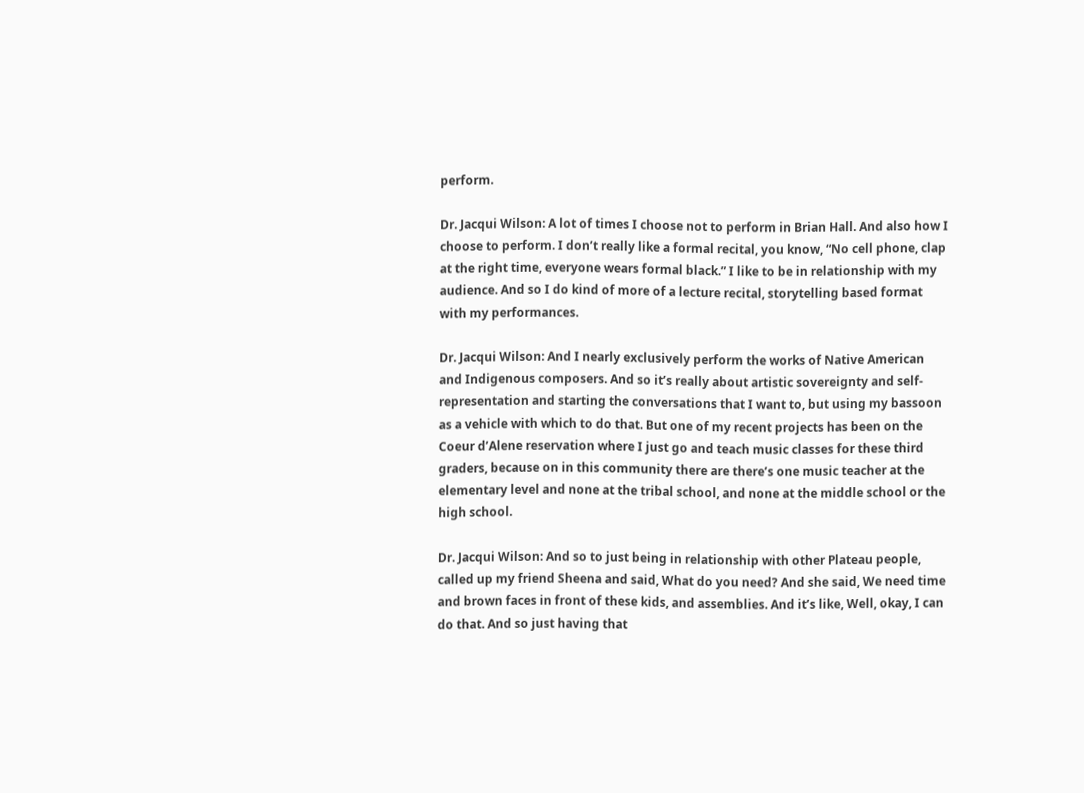perform.

Dr. Jacqui Wilson: A lot of times I choose not to perform in Brian Hall. And also how I choose to perform. I don’t really like a formal recital, you know, “No cell phone, clap at the right time, everyone wears formal black.” I like to be in relationship with my audience. And so I do kind of more of a lecture recital, storytelling based format with my performances.

Dr. Jacqui Wilson: And I nearly exclusively perform the works of Native American and Indigenous composers. And so it’s really about artistic sovereignty and self-representation and starting the conversations that I want to, but using my bassoon as a vehicle with which to do that. But one of my recent projects has been on the Coeur d’Alene reservation where I just go and teach music classes for these third graders, because on in this community there are there’s one music teacher at the elementary level and none at the tribal school, and none at the middle school or the high school.

Dr. Jacqui Wilson: And so to just being in relationship with other Plateau people, called up my friend Sheena and said, What do you need? And she said, We need time and brown faces in front of these kids, and assemblies. And it’s like, Well, okay, I can do that. And so just having that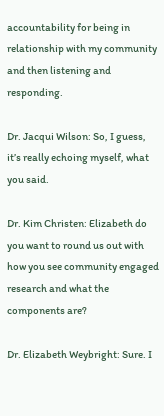accountability for being in relationship with my community and then listening and responding.

Dr. Jacqui Wilson: So, I guess, it’s really echoing myself, what you said.

Dr. Kim Christen: Elizabeth do you want to round us out with how you see community engaged research and what the components are?

Dr. Elizabeth Weybright: Sure. I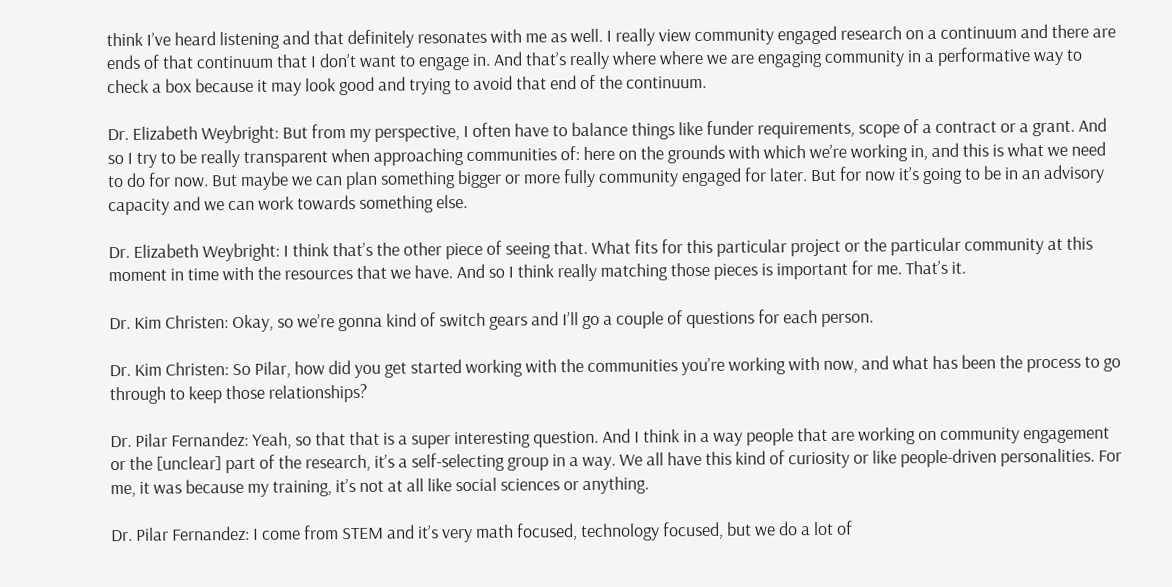think I’ve heard listening and that definitely resonates with me as well. I really view community engaged research on a continuum and there are ends of that continuum that I don’t want to engage in. And that’s really where where we are engaging community in a performative way to check a box because it may look good and trying to avoid that end of the continuum.

Dr. Elizabeth Weybright: But from my perspective, I often have to balance things like funder requirements, scope of a contract or a grant. And so I try to be really transparent when approaching communities of: here on the grounds with which we’re working in, and this is what we need to do for now. But maybe we can plan something bigger or more fully community engaged for later. But for now it’s going to be in an advisory capacity and we can work towards something else.

Dr. Elizabeth Weybright: I think that’s the other piece of seeing that. What fits for this particular project or the particular community at this moment in time with the resources that we have. And so I think really matching those pieces is important for me. That’s it.

Dr. Kim Christen: Okay, so we’re gonna kind of switch gears and I’ll go a couple of questions for each person.

Dr. Kim Christen: So Pilar, how did you get started working with the communities you’re working with now, and what has been the process to go through to keep those relationships?

Dr. Pilar Fernandez: Yeah, so that that is a super interesting question. And I think in a way people that are working on community engagement or the [unclear] part of the research, it’s a self-selecting group in a way. We all have this kind of curiosity or like people-driven personalities. For me, it was because my training, it’s not at all like social sciences or anything.

Dr. Pilar Fernandez: I come from STEM and it’s very math focused, technology focused, but we do a lot of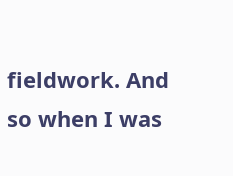fieldwork. And so when I was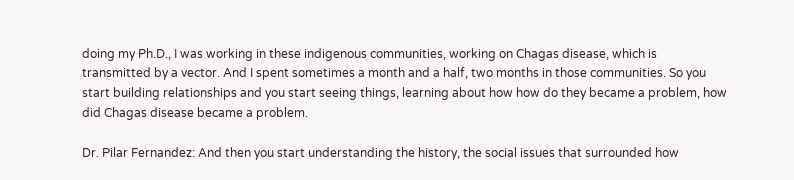doing my Ph.D., I was working in these indigenous communities, working on Chagas disease, which is transmitted by a vector. And I spent sometimes a month and a half, two months in those communities. So you start building relationships and you start seeing things, learning about how how do they became a problem, how did Chagas disease became a problem.

Dr. Pilar Fernandez: And then you start understanding the history, the social issues that surrounded how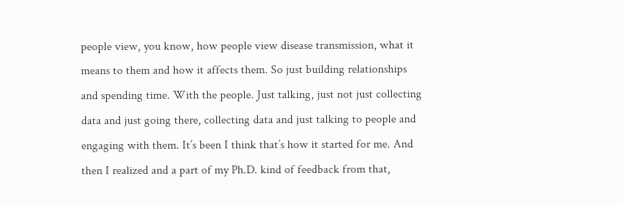people view, you know, how people view disease transmission, what it means to them and how it affects them. So just building relationships and spending time. With the people. Just talking, just not just collecting data and just going there, collecting data and just talking to people and engaging with them. It’s been I think that’s how it started for me. And then I realized and a part of my Ph.D. kind of feedback from that,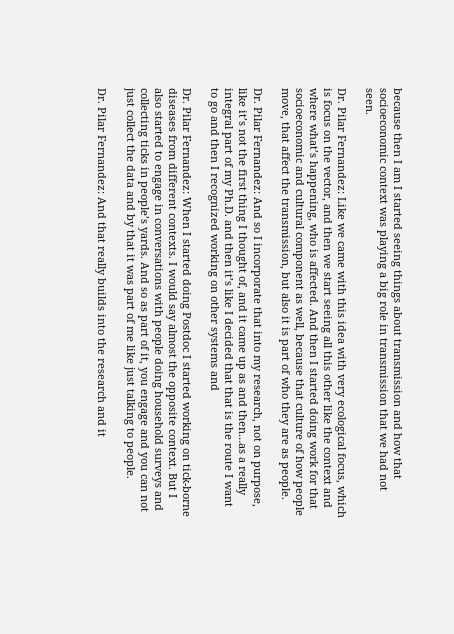because then I am I started seeing things about transmission and how that socioeconomic context was playing a big role in transmission that we had not seen.

Dr. Pilar Fernandez: Like we came with this idea with very ecological focus, which is focus on the vector, and then we start seeing all this other like the context and where what’s happening, who is affected. And then I started doing work for that socioeconomic and cultural component as well, because that culture of how people move, that affect the transmission, but also it is part of who they are as people.

Dr. Pilar Fernandez: And so I incorporate that into my research, not on purpose, like it’s not the first thing I thought of, and it came up as and then…as a really integral part of my Ph.D. and then it’s like I decided that that is the route I want to go and then I recognized working on other systems and

Dr. Pilar Fernandez: When I started doing Postdoc I started working on tick-borne diseases from different contexts. I would say almost the opposite context. But I also started to engage in conversations with people doing household surveys and collecting ticks in people’s yards. And so as part of it, you engage and you can not just collect the data and by that it was part of me like just talking to people.

Dr. Pilar Fernandez: And that really builds into the research and it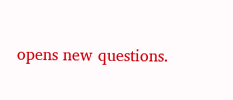opens new questions.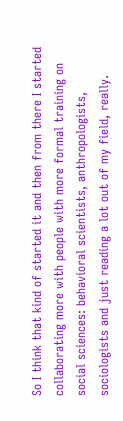So I think that kind of started it and then from there I started collaborating more with people with more formal training on social sciences: behavioral scientists, anthropologists, sociologists and just reading a lot out of my field, really.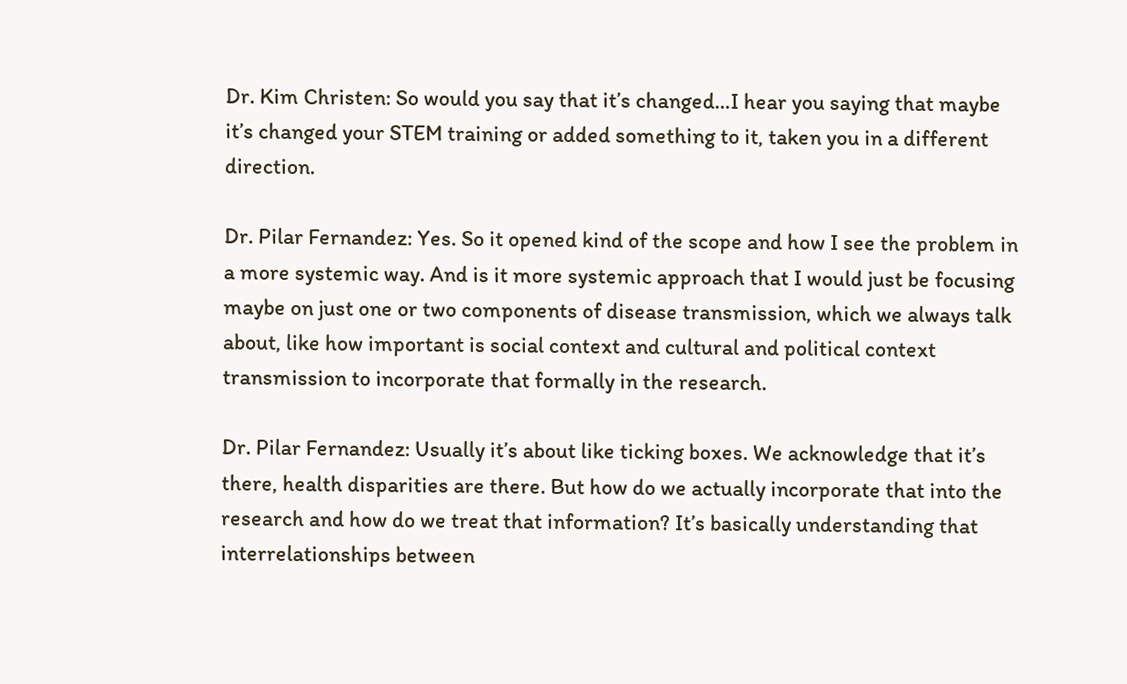Dr. Kim Christen: So would you say that it’s changed…I hear you saying that maybe it’s changed your STEM training or added something to it, taken you in a different direction.

Dr. Pilar Fernandez: Yes. So it opened kind of the scope and how I see the problem in a more systemic way. And is it more systemic approach that I would just be focusing maybe on just one or two components of disease transmission, which we always talk about, like how important is social context and cultural and political context transmission to incorporate that formally in the research.

Dr. Pilar Fernandez: Usually it’s about like ticking boxes. We acknowledge that it’s there, health disparities are there. But how do we actually incorporate that into the research and how do we treat that information? It’s basically understanding that interrelationships between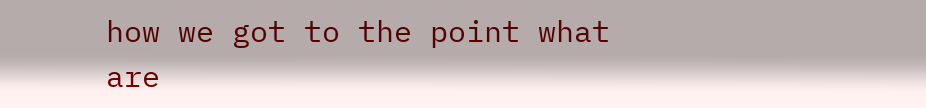how we got to the point what are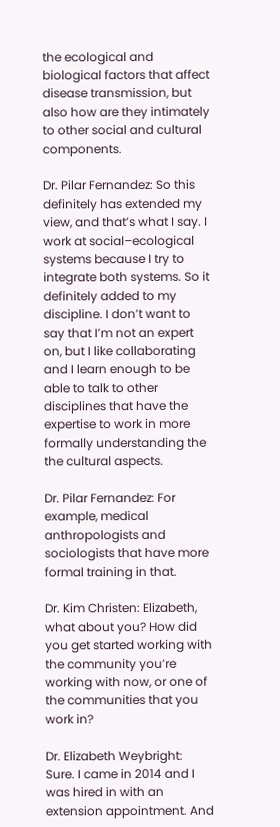the ecological and biological factors that affect disease transmission, but also how are they intimately to other social and cultural components.

Dr. Pilar Fernandez: So this definitely has extended my view, and that’s what I say. I work at social–ecological systems because I try to integrate both systems. So it definitely added to my discipline. I don’t want to say that I’m not an expert on, but I like collaborating and I learn enough to be able to talk to other disciplines that have the expertise to work in more formally understanding the the cultural aspects.

Dr. Pilar Fernandez: For example, medical anthropologists and sociologists that have more formal training in that.

Dr. Kim Christen: Elizabeth, what about you? How did you get started working with the community you’re working with now, or one of the communities that you work in?

Dr. Elizabeth Weybright: Sure. I came in 2014 and I was hired in with an extension appointment. And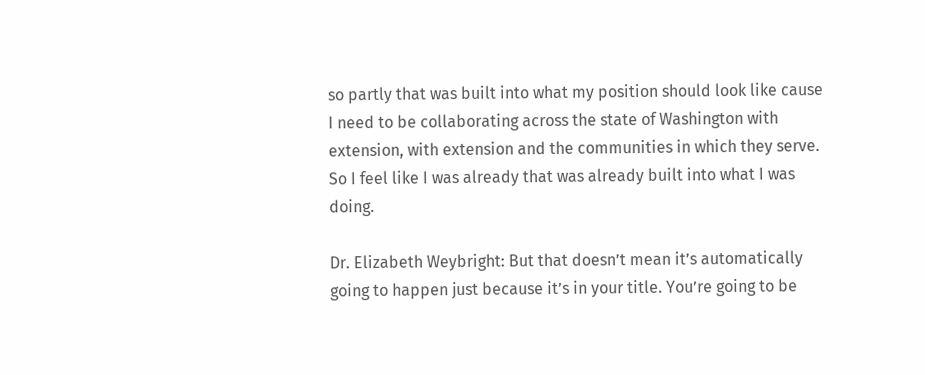so partly that was built into what my position should look like cause I need to be collaborating across the state of Washington with extension, with extension and the communities in which they serve. So I feel like I was already that was already built into what I was doing.

Dr. Elizabeth Weybright: But that doesn’t mean it’s automatically going to happen just because it’s in your title. You’re going to be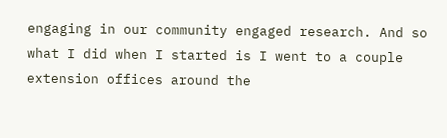engaging in our community engaged research. And so what I did when I started is I went to a couple extension offices around the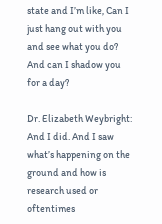state and I’m like, Can I just hang out with you and see what you do? And can I shadow you for a day?

Dr. Elizabeth Weybright: And I did. And I saw what’s happening on the ground and how is research used or oftentimes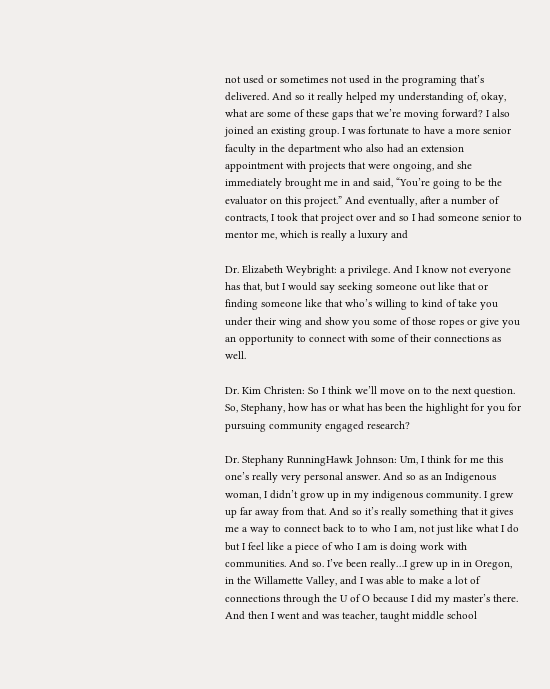not used or sometimes not used in the programing that’s delivered. And so it really helped my understanding of, okay, what are some of these gaps that we’re moving forward? I also joined an existing group. I was fortunate to have a more senior faculty in the department who also had an extension appointment with projects that were ongoing, and she immediately brought me in and said, “You’re going to be the evaluator on this project.” And eventually, after a number of contracts, I took that project over and so I had someone senior to mentor me, which is really a luxury and

Dr. Elizabeth Weybright: a privilege. And I know not everyone has that, but I would say seeking someone out like that or finding someone like that who’s willing to kind of take you under their wing and show you some of those ropes or give you an opportunity to connect with some of their connections as well.

Dr. Kim Christen: So I think we’ll move on to the next question. So, Stephany, how has or what has been the highlight for you for pursuing community engaged research?

Dr. Stephany RunningHawk Johnson: Um, I think for me this one’s really very personal answer. And so as an Indigenous woman, I didn’t grow up in my indigenous community. I grew up far away from that. And so it’s really something that it gives me a way to connect back to to who I am, not just like what I do but I feel like a piece of who I am is doing work with communities. And so. I’ve been really…I grew up in in Oregon, in the Willamette Valley, and I was able to make a lot of connections through the U of O because I did my master’s there. And then I went and was teacher, taught middle school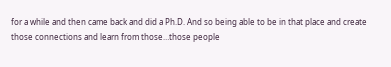for a while and then came back and did a Ph.D. And so being able to be in that place and create those connections and learn from those…those people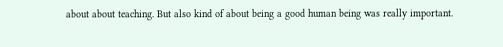about about teaching. But also kind of about being a good human being was really important.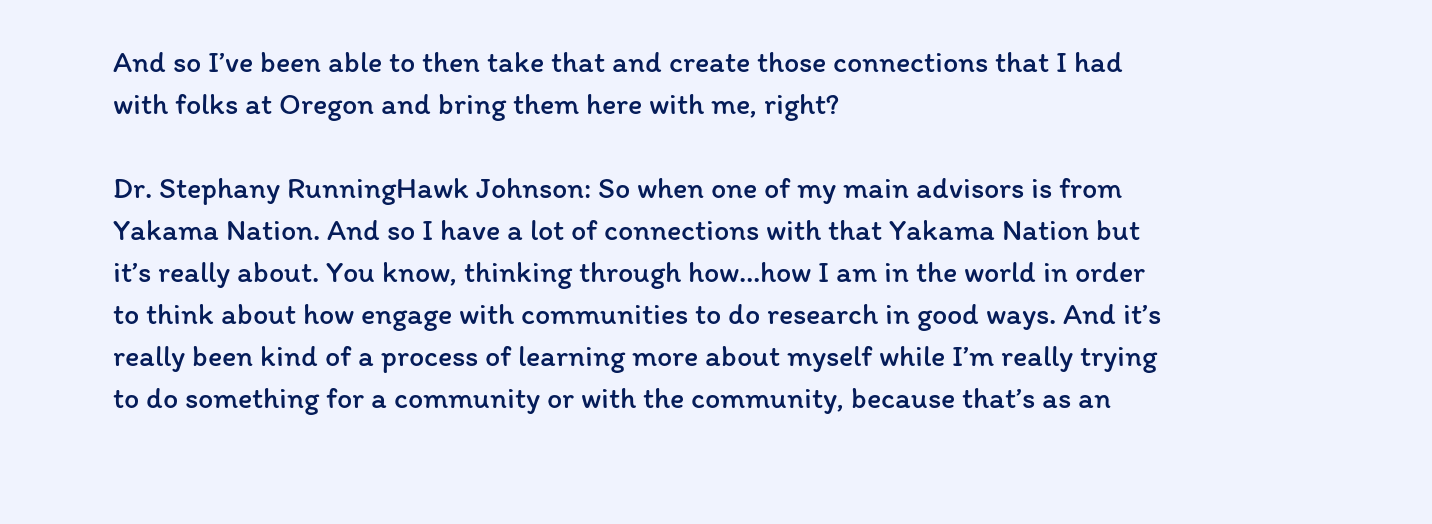And so I’ve been able to then take that and create those connections that I had with folks at Oregon and bring them here with me, right?

Dr. Stephany RunningHawk Johnson: So when one of my main advisors is from Yakama Nation. And so I have a lot of connections with that Yakama Nation but it’s really about. You know, thinking through how…how I am in the world in order to think about how engage with communities to do research in good ways. And it’s really been kind of a process of learning more about myself while I’m really trying to do something for a community or with the community, because that’s as an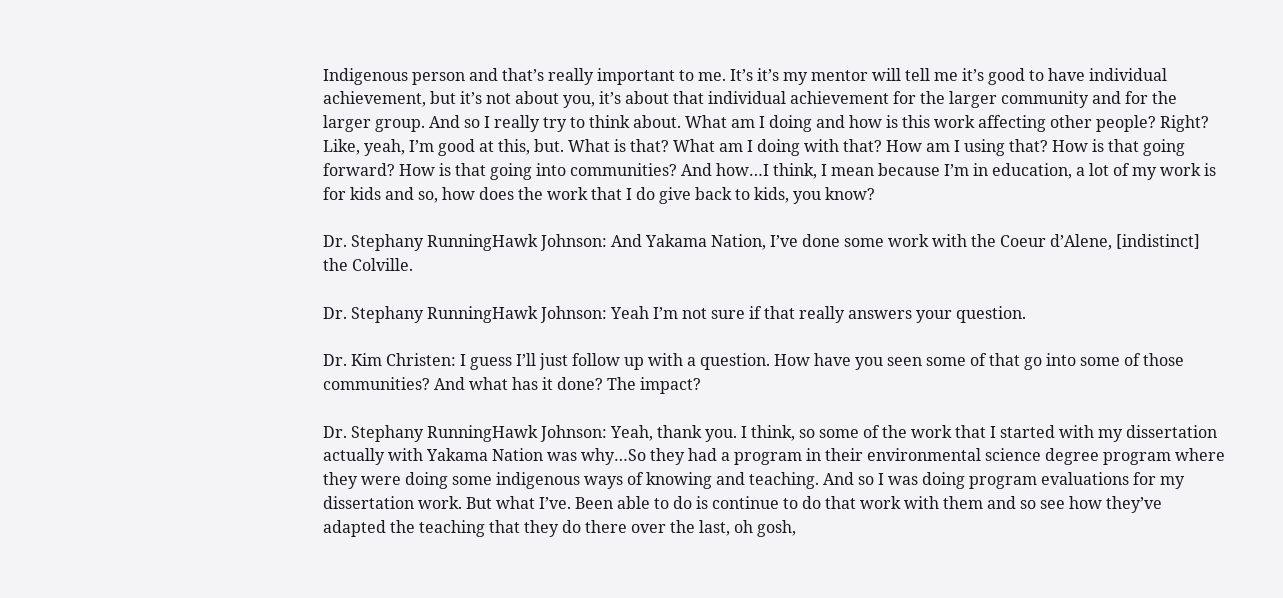Indigenous person and that’s really important to me. It’s it’s my mentor will tell me it’s good to have individual achievement, but it’s not about you, it’s about that individual achievement for the larger community and for the larger group. And so I really try to think about. What am I doing and how is this work affecting other people? Right? Like, yeah, I’m good at this, but. What is that? What am I doing with that? How am I using that? How is that going forward? How is that going into communities? And how…I think, I mean because I’m in education, a lot of my work is for kids and so, how does the work that I do give back to kids, you know?

Dr. Stephany RunningHawk Johnson: And Yakama Nation, I’ve done some work with the Coeur d’Alene, [indistinct] the Colville.

Dr. Stephany RunningHawk Johnson: Yeah I’m not sure if that really answers your question.

Dr. Kim Christen: I guess I’ll just follow up with a question. How have you seen some of that go into some of those communities? And what has it done? The impact?

Dr. Stephany RunningHawk Johnson: Yeah, thank you. I think, so some of the work that I started with my dissertation actually with Yakama Nation was why…So they had a program in their environmental science degree program where they were doing some indigenous ways of knowing and teaching. And so I was doing program evaluations for my dissertation work. But what I’ve. Been able to do is continue to do that work with them and so see how they’ve adapted the teaching that they do there over the last, oh gosh,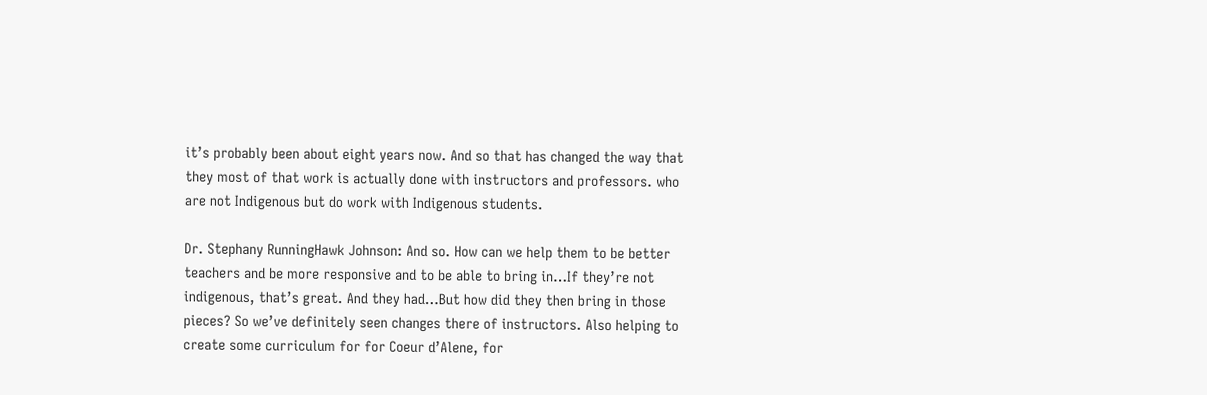it’s probably been about eight years now. And so that has changed the way that they most of that work is actually done with instructors and professors. who are not Indigenous but do work with Indigenous students.

Dr. Stephany RunningHawk Johnson: And so. How can we help them to be better teachers and be more responsive and to be able to bring in…If they’re not indigenous, that’s great. And they had…But how did they then bring in those pieces? So we’ve definitely seen changes there of instructors. Also helping to create some curriculum for for Coeur d’Alene, for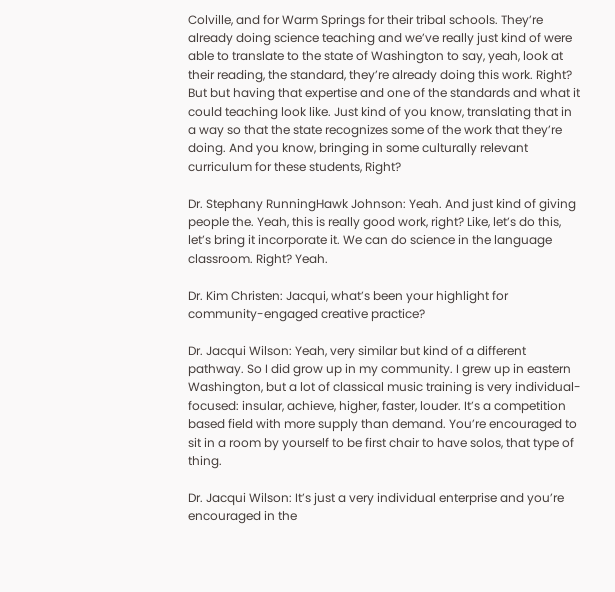Colville, and for Warm Springs for their tribal schools. They’re already doing science teaching and we’ve really just kind of were able to translate to the state of Washington to say, yeah, look at their reading, the standard, they’re already doing this work. Right? But but having that expertise and one of the standards and what it could teaching look like. Just kind of you know, translating that in a way so that the state recognizes some of the work that they’re doing. And you know, bringing in some culturally relevant curriculum for these students, Right?

Dr. Stephany RunningHawk Johnson: Yeah. And just kind of giving people the. Yeah, this is really good work, right? Like, let’s do this, let’s bring it incorporate it. We can do science in the language classroom. Right? Yeah.

Dr. Kim Christen: Jacqui, what’s been your highlight for community-engaged creative practice?

Dr. Jacqui Wilson: Yeah, very similar but kind of a different pathway. So I did grow up in my community. I grew up in eastern Washington, but a lot of classical music training is very individual-focused: insular, achieve, higher, faster, louder. It’s a competition based field with more supply than demand. You’re encouraged to sit in a room by yourself to be first chair to have solos, that type of thing.

Dr. Jacqui Wilson: It’s just a very individual enterprise and you’re encouraged in the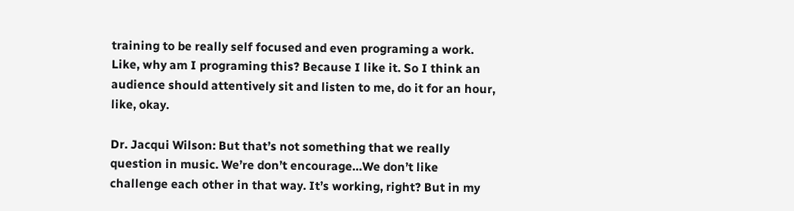training to be really self focused and even programing a work. Like, why am I programing this? Because I like it. So I think an audience should attentively sit and listen to me, do it for an hour, like, okay.

Dr. Jacqui Wilson: But that’s not something that we really question in music. We’re don’t encourage…We don’t like challenge each other in that way. It’s working, right? But in my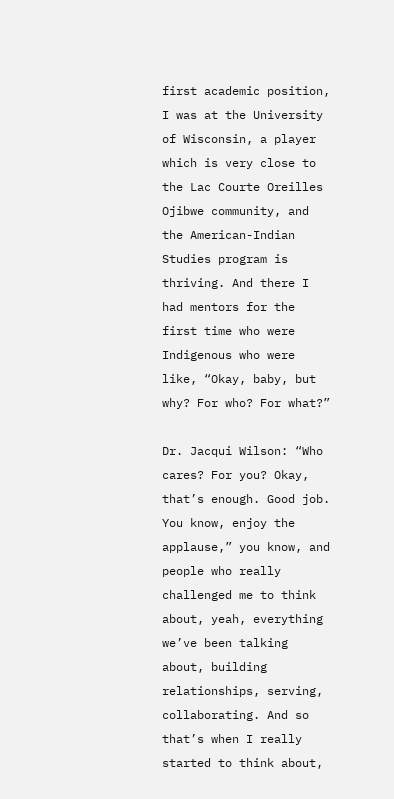first academic position, I was at the University of Wisconsin, a player which is very close to the Lac Courte Oreilles Ojibwe community, and the American-Indian Studies program is thriving. And there I had mentors for the first time who were Indigenous who were like, “Okay, baby, but why? For who? For what?”

Dr. Jacqui Wilson: “Who cares? For you? Okay, that’s enough. Good job. You know, enjoy the applause,” you know, and people who really challenged me to think about, yeah, everything we’ve been talking about, building relationships, serving, collaborating. And so that’s when I really started to think about,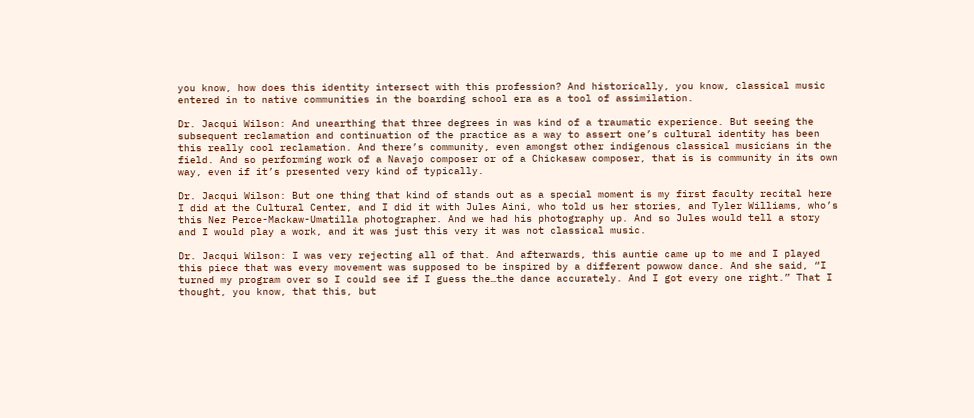you know, how does this identity intersect with this profession? And historically, you know, classical music entered in to native communities in the boarding school era as a tool of assimilation.

Dr. Jacqui Wilson: And unearthing that three degrees in was kind of a traumatic experience. But seeing the subsequent reclamation and continuation of the practice as a way to assert one’s cultural identity has been this really cool reclamation. And there’s community, even amongst other indigenous classical musicians in the field. And so performing work of a Navajo composer or of a Chickasaw composer, that is is community in its own way, even if it’s presented very kind of typically.

Dr. Jacqui Wilson: But one thing that kind of stands out as a special moment is my first faculty recital here I did at the Cultural Center, and I did it with Jules Aini, who told us her stories, and Tyler Williams, who’s this Nez Perce-Mackaw-Umatilla photographer. And we had his photography up. And so Jules would tell a story and I would play a work, and it was just this very it was not classical music.

Dr. Jacqui Wilson: I was very rejecting all of that. And afterwards, this auntie came up to me and I played this piece that was every movement was supposed to be inspired by a different powwow dance. And she said, “I turned my program over so I could see if I guess the…the dance accurately. And I got every one right.” That I thought, you know, that this, but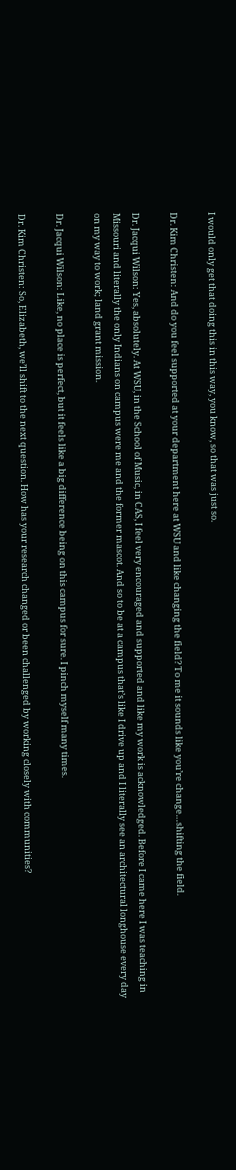I would only get that doing this in this way, you know, so that was just so.

Dr. Kim Christen: And do you feel supported at your department here at WSU and like changing the field? To me it sounds like you’re change…shifting the field.

Dr. Jacqui Wilson: Yes, absolutely. At WSU, in the School of Music, in CAS, I feel very encouraged and supported and like my work is acknowledged. Before I came here I was teaching in Missouri and literally the only Indians on campus were me and the former mascot. And so to be at a campus that’s like I drive up and I literally see an architectural longhouse every day on my way to work; land grant mission.

Dr. Jacqui Wilson: Like, no place is perfect, but it feels like a big difference being on this campus for sure. I pinch myself many times.

Dr. Kim Christen: So, Elizabeth, we’ll shift to the next question. How has your research changed or been challenged by working closely with communities?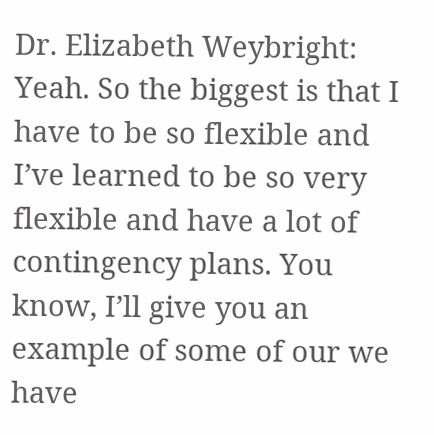Dr. Elizabeth Weybright: Yeah. So the biggest is that I have to be so flexible and I’ve learned to be so very flexible and have a lot of contingency plans. You know, I’ll give you an example of some of our we have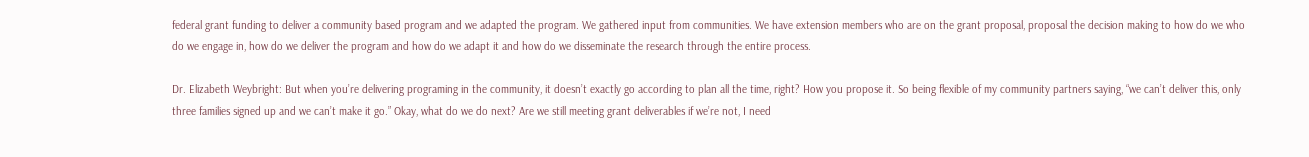federal grant funding to deliver a community based program and we adapted the program. We gathered input from communities. We have extension members who are on the grant proposal, proposal the decision making to how do we who do we engage in, how do we deliver the program and how do we adapt it and how do we disseminate the research through the entire process.

Dr. Elizabeth Weybright: But when you’re delivering programing in the community, it doesn’t exactly go according to plan all the time, right? How you propose it. So being flexible of my community partners saying, “we can’t deliver this, only three families signed up and we can’t make it go.” Okay, what do we do next? Are we still meeting grant deliverables if we’re not, I need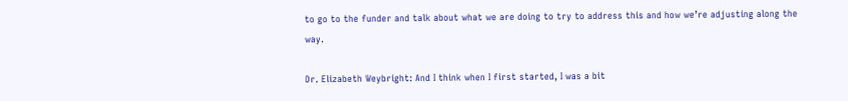to go to the funder and talk about what we are doing to try to address this and how we’re adjusting along the way.

Dr. Elizabeth Weybright: And I think when I first started, I was a bit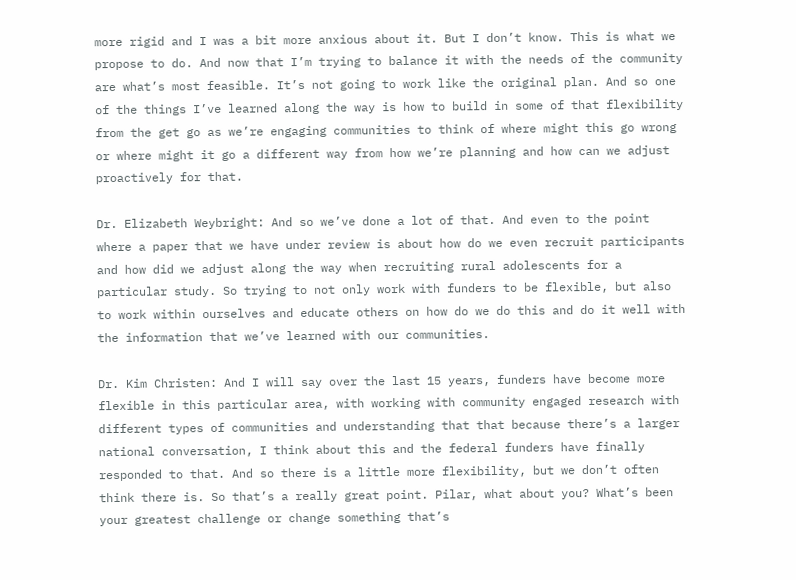more rigid and I was a bit more anxious about it. But I don’t know. This is what we propose to do. And now that I’m trying to balance it with the needs of the community are what’s most feasible. It’s not going to work like the original plan. And so one of the things I’ve learned along the way is how to build in some of that flexibility from the get go as we’re engaging communities to think of where might this go wrong or where might it go a different way from how we’re planning and how can we adjust proactively for that.

Dr. Elizabeth Weybright: And so we’ve done a lot of that. And even to the point where a paper that we have under review is about how do we even recruit participants and how did we adjust along the way when recruiting rural adolescents for a particular study. So trying to not only work with funders to be flexible, but also to work within ourselves and educate others on how do we do this and do it well with the information that we’ve learned with our communities.

Dr. Kim Christen: And I will say over the last 15 years, funders have become more flexible in this particular area, with working with community engaged research with different types of communities and understanding that that because there’s a larger national conversation, I think about this and the federal funders have finally responded to that. And so there is a little more flexibility, but we don’t often think there is. So that’s a really great point. Pilar, what about you? What’s been your greatest challenge or change something that’s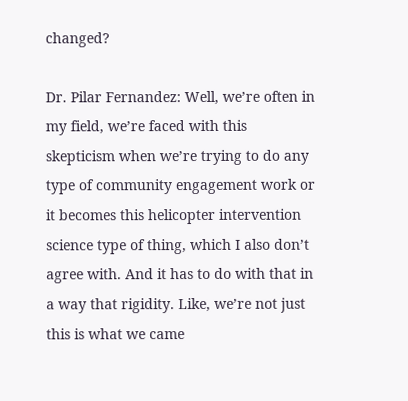changed?

Dr. Pilar Fernandez: Well, we’re often in my field, we’re faced with this skepticism when we’re trying to do any type of community engagement work or it becomes this helicopter intervention science type of thing, which I also don’t agree with. And it has to do with that in a way that rigidity. Like, we’re not just this is what we came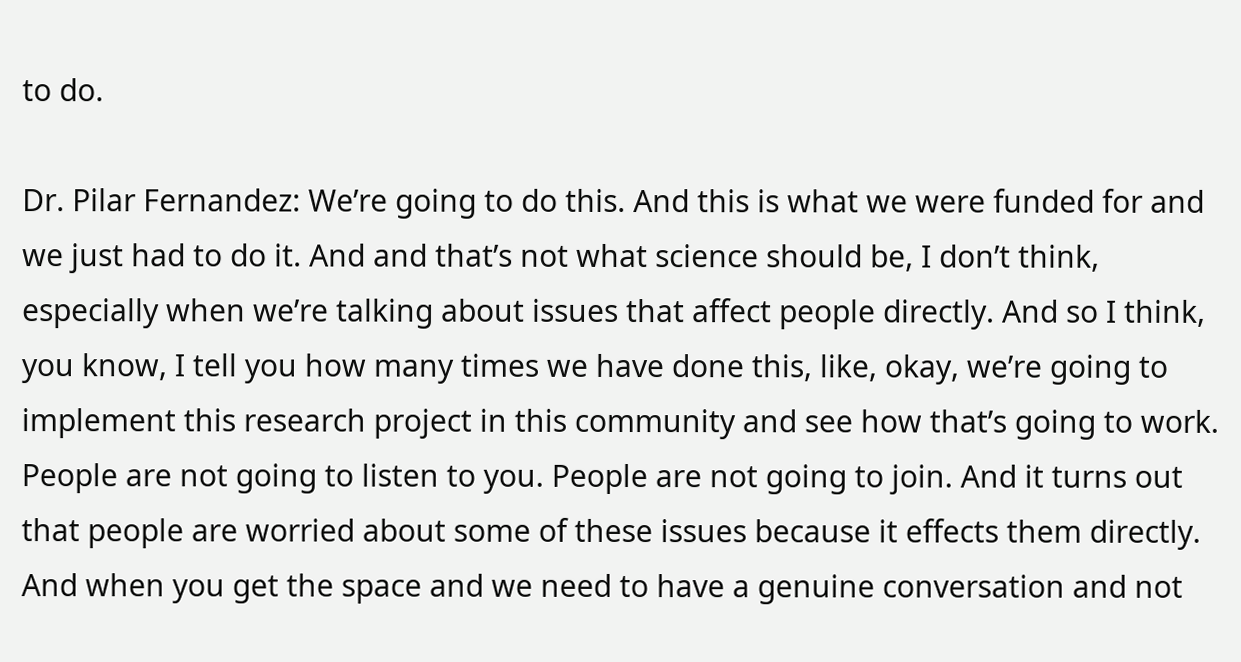to do.

Dr. Pilar Fernandez: We’re going to do this. And this is what we were funded for and we just had to do it. And and that’s not what science should be, I don’t think, especially when we’re talking about issues that affect people directly. And so I think, you know, I tell you how many times we have done this, like, okay, we’re going to implement this research project in this community and see how that’s going to work. People are not going to listen to you. People are not going to join. And it turns out that people are worried about some of these issues because it effects them directly. And when you get the space and we need to have a genuine conversation and not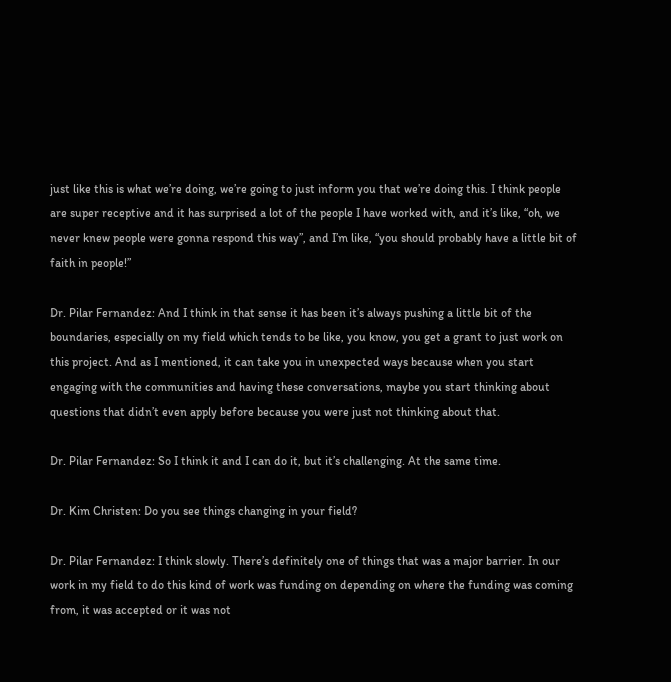just like this is what we’re doing, we’re going to just inform you that we’re doing this. I think people are super receptive and it has surprised a lot of the people I have worked with, and it’s like, “oh, we never knew people were gonna respond this way”, and I’m like, “you should probably have a little bit of faith in people!”

Dr. Pilar Fernandez: And I think in that sense it has been it’s always pushing a little bit of the boundaries, especially on my field which tends to be like, you know, you get a grant to just work on this project. And as I mentioned, it can take you in unexpected ways because when you start engaging with the communities and having these conversations, maybe you start thinking about questions that didn’t even apply before because you were just not thinking about that.

Dr. Pilar Fernandez: So I think it and I can do it, but it’s challenging. At the same time.

Dr. Kim Christen: Do you see things changing in your field?

Dr. Pilar Fernandez: I think slowly. There’s definitely one of things that was a major barrier. In our work in my field to do this kind of work was funding on depending on where the funding was coming from, it was accepted or it was not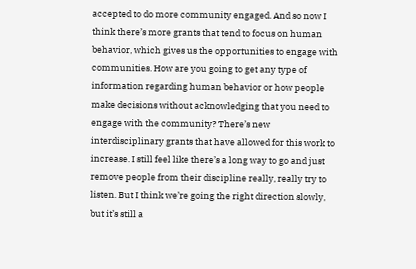accepted to do more community engaged. And so now I think there’s more grants that tend to focus on human behavior, which gives us the opportunities to engage with communities. How are you going to get any type of information regarding human behavior or how people make decisions without acknowledging that you need to engage with the community? There’s new interdisciplinary grants that have allowed for this work to increase. I still feel like there’s a long way to go and just remove people from their discipline really, really try to listen. But I think we’re going the right direction slowly, but it’s still a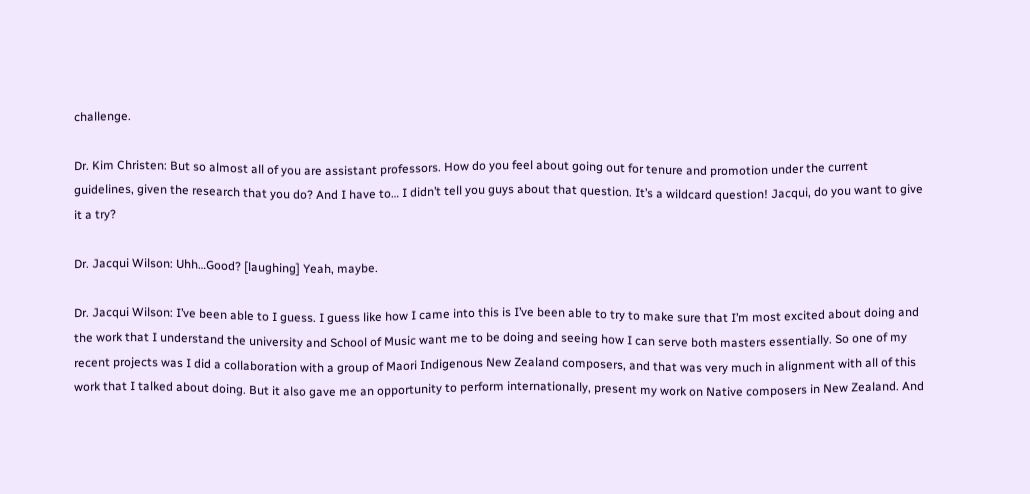challenge.

Dr. Kim Christen: But so almost all of you are assistant professors. How do you feel about going out for tenure and promotion under the current guidelines, given the research that you do? And I have to… I didn’t tell you guys about that question. It’s a wildcard question! Jacqui, do you want to give it a try?

Dr. Jacqui Wilson: Uhh…Good? [laughing] Yeah, maybe.

Dr. Jacqui Wilson: I’ve been able to I guess. I guess like how I came into this is I’ve been able to try to make sure that I’m most excited about doing and the work that I understand the university and School of Music want me to be doing and seeing how I can serve both masters essentially. So one of my recent projects was I did a collaboration with a group of Maori Indigenous New Zealand composers, and that was very much in alignment with all of this work that I talked about doing. But it also gave me an opportunity to perform internationally, present my work on Native composers in New Zealand. And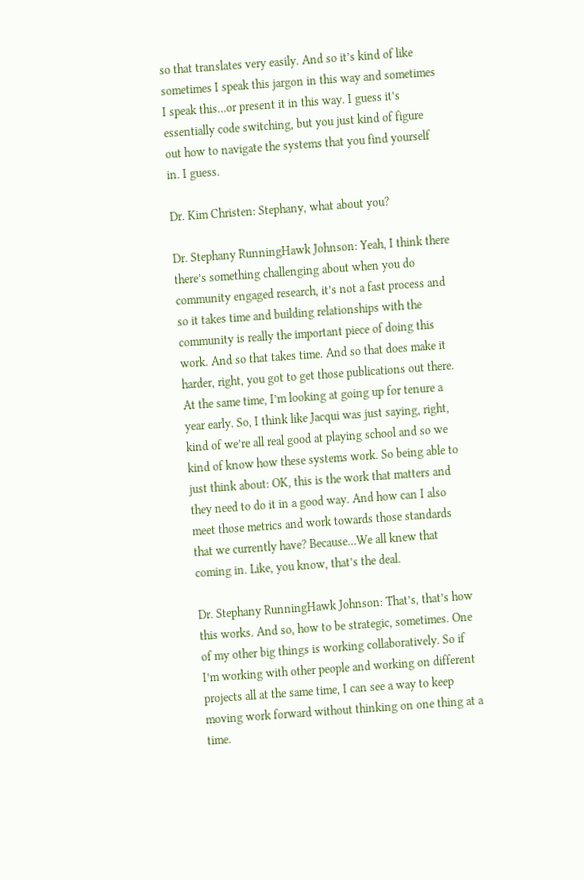so that translates very easily. And so it’s kind of like sometimes I speak this jargon in this way and sometimes I speak this…or present it in this way. I guess it’s essentially code switching, but you just kind of figure out how to navigate the systems that you find yourself in. I guess.

Dr. Kim Christen: Stephany, what about you?

Dr. Stephany RunningHawk Johnson: Yeah, I think there there’s something challenging about when you do community engaged research, it’s not a fast process and so it takes time and building relationships with the community is really the important piece of doing this work. And so that takes time. And so that does make it harder, right, you got to get those publications out there. At the same time, I’m looking at going up for tenure a year early. So, I think like Jacqui was just saying, right, kind of we’re all real good at playing school and so we kind of know how these systems work. So being able to just think about: OK, this is the work that matters and they need to do it in a good way. And how can I also meet those metrics and work towards those standards that we currently have? Because…We all knew that coming in. Like, you know, that’s the deal.

Dr. Stephany RunningHawk Johnson: That’s, that’s how this works. And so, how to be strategic, sometimes. One of my other big things is working collaboratively. So if I’m working with other people and working on different projects all at the same time, I can see a way to keep moving work forward without thinking on one thing at a time.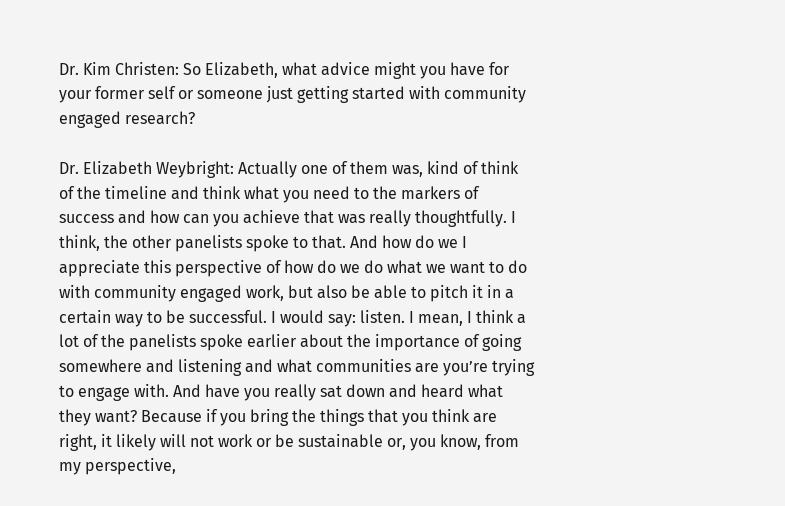Dr. Kim Christen: So Elizabeth, what advice might you have for your former self or someone just getting started with community engaged research?

Dr. Elizabeth Weybright: Actually one of them was, kind of think of the timeline and think what you need to the markers of success and how can you achieve that was really thoughtfully. I think, the other panelists spoke to that. And how do we I appreciate this perspective of how do we do what we want to do with community engaged work, but also be able to pitch it in a certain way to be successful. I would say: listen. I mean, I think a lot of the panelists spoke earlier about the importance of going somewhere and listening and what communities are you’re trying to engage with. And have you really sat down and heard what they want? Because if you bring the things that you think are right, it likely will not work or be sustainable or, you know, from my perspective,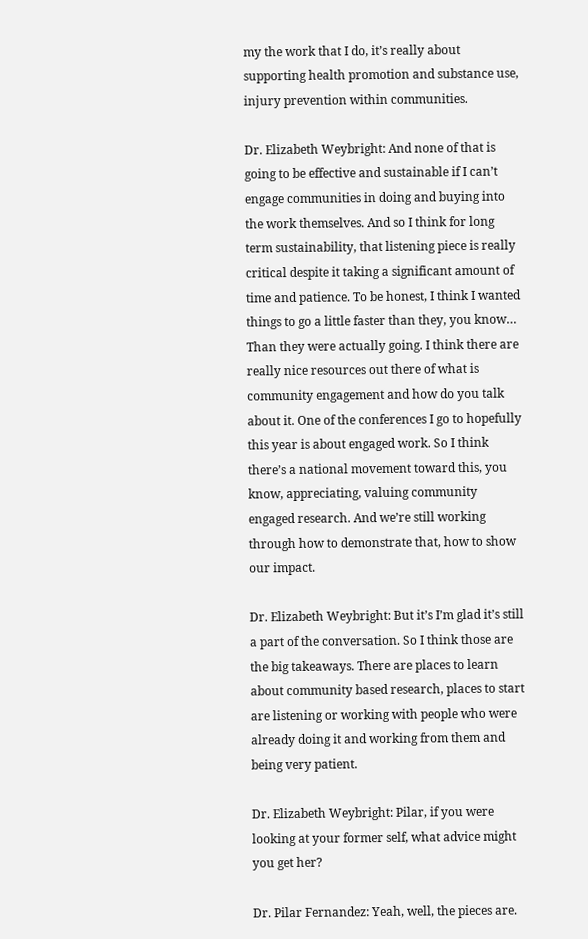my the work that I do, it’s really about supporting health promotion and substance use, injury prevention within communities.

Dr. Elizabeth Weybright: And none of that is going to be effective and sustainable if I can’t engage communities in doing and buying into the work themselves. And so I think for long term sustainability, that listening piece is really critical despite it taking a significant amount of time and patience. To be honest, I think I wanted things to go a little faster than they, you know… Than they were actually going. I think there are really nice resources out there of what is community engagement and how do you talk about it. One of the conferences I go to hopefully this year is about engaged work. So I think there’s a national movement toward this, you know, appreciating, valuing community engaged research. And we’re still working through how to demonstrate that, how to show our impact.

Dr. Elizabeth Weybright: But it’s I’m glad it’s still a part of the conversation. So I think those are the big takeaways. There are places to learn about community based research, places to start are listening or working with people who were already doing it and working from them and being very patient.

Dr. Elizabeth Weybright: Pilar, if you were looking at your former self, what advice might you get her?

Dr. Pilar Fernandez: Yeah, well, the pieces are.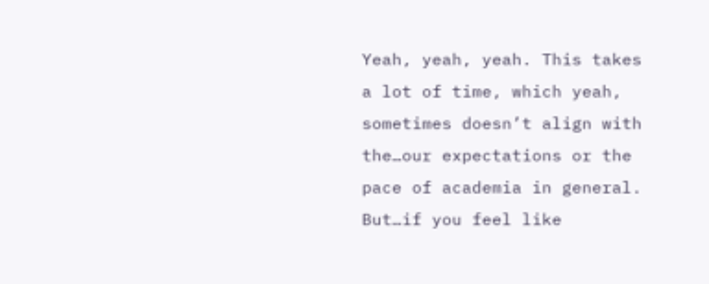Yeah, yeah, yeah. This takes a lot of time, which yeah, sometimes doesn’t align with the…our expectations or the pace of academia in general. But…if you feel like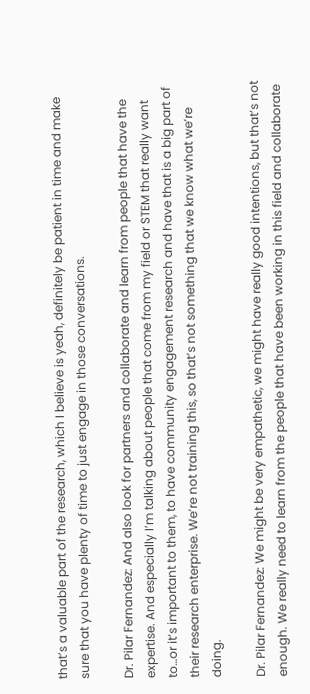that’s a valuable part of the research, which I believe is yeah, definitely be patient in time and make sure that you have plenty of time to just engage in those conversations.

Dr. Pilar Fernandez: And also look for partners and collaborate and learn from people that have the expertise. And especially I’m talking about people that come from my field or STEM that really want to…or it’s important to them, to have community engagement research and have that is a big part of their research enterprise. We’re not training this, so that’s not something that we know what we’re doing.

Dr. Pilar Fernandez: We might be very empathetic, we might have really good intentions, but that’s not enough. We really need to learn from the people that have been working in this field and collaborate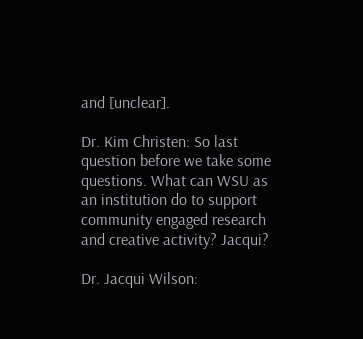and [unclear].

Dr. Kim Christen: So last question before we take some questions. What can WSU as an institution do to support community engaged research and creative activity? Jacqui?

Dr. Jacqui Wilson: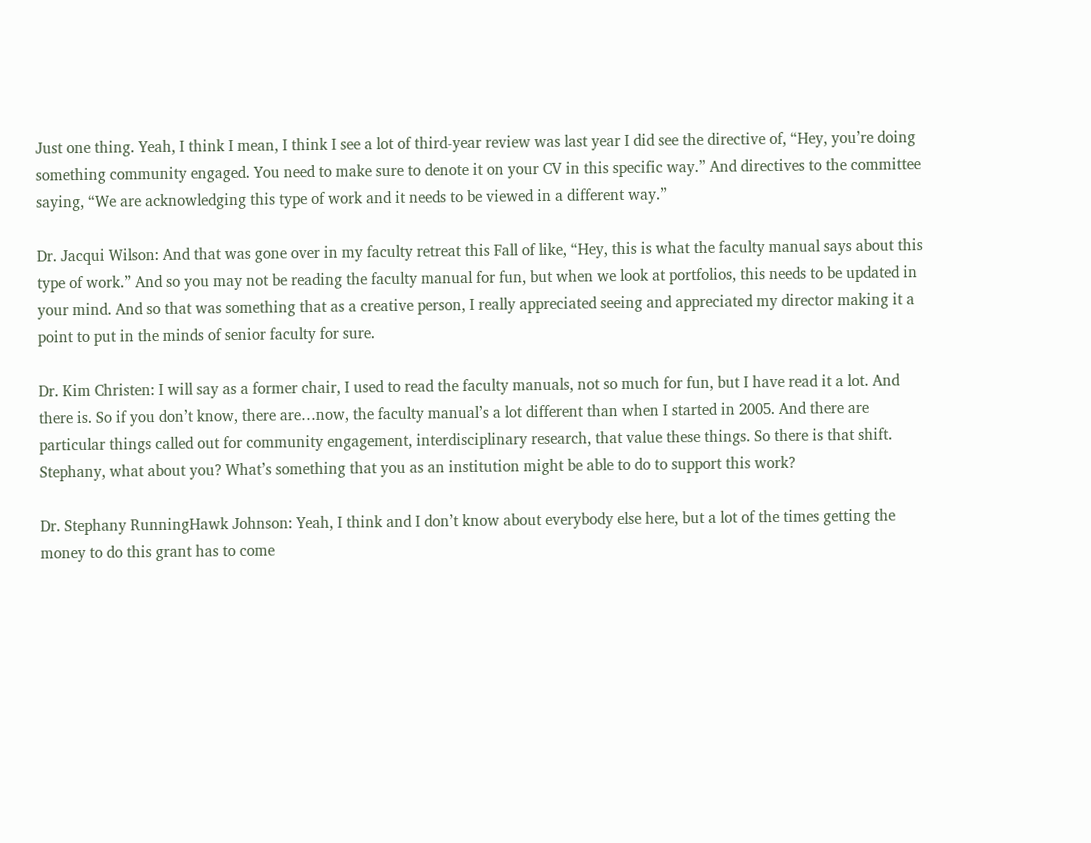Just one thing. Yeah, I think I mean, I think I see a lot of third-year review was last year I did see the directive of, “Hey, you’re doing something community engaged. You need to make sure to denote it on your CV in this specific way.” And directives to the committee saying, “We are acknowledging this type of work and it needs to be viewed in a different way.”

Dr. Jacqui Wilson: And that was gone over in my faculty retreat this Fall of like, “Hey, this is what the faculty manual says about this type of work.” And so you may not be reading the faculty manual for fun, but when we look at portfolios, this needs to be updated in your mind. And so that was something that as a creative person, I really appreciated seeing and appreciated my director making it a point to put in the minds of senior faculty for sure.

Dr. Kim Christen: I will say as a former chair, I used to read the faculty manuals, not so much for fun, but I have read it a lot. And there is. So if you don’t know, there are…now, the faculty manual’s a lot different than when I started in 2005. And there are particular things called out for community engagement, interdisciplinary research, that value these things. So there is that shift. Stephany, what about you? What’s something that you as an institution might be able to do to support this work?

Dr. Stephany RunningHawk Johnson: Yeah, I think and I don’t know about everybody else here, but a lot of the times getting the money to do this grant has to come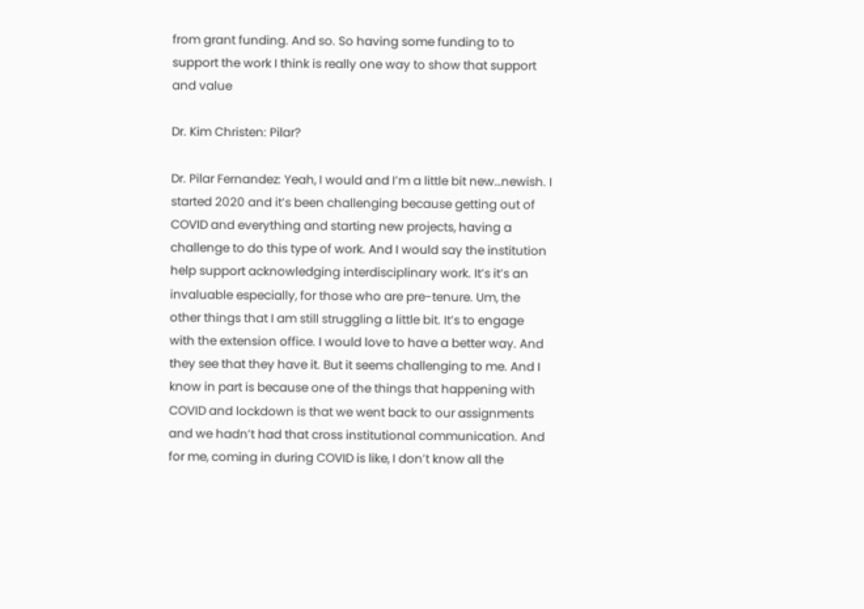from grant funding. And so. So having some funding to to support the work I think is really one way to show that support and value

Dr. Kim Christen: Pilar?

Dr. Pilar Fernandez: Yeah, I would and I’m a little bit new…newish. I started 2020 and it’s been challenging because getting out of COVID and everything and starting new projects, having a challenge to do this type of work. And I would say the institution help support acknowledging interdisciplinary work. It’s it’s an invaluable especially, for those who are pre-tenure. Um, the other things that I am still struggling a little bit. It’s to engage with the extension office. I would love to have a better way. And they see that they have it. But it seems challenging to me. And I know in part is because one of the things that happening with COVID and lockdown is that we went back to our assignments and we hadn’t had that cross institutional communication. And for me, coming in during COVID is like, I don’t know all the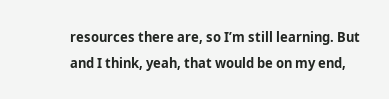resources there are, so I’m still learning. But and I think, yeah, that would be on my end,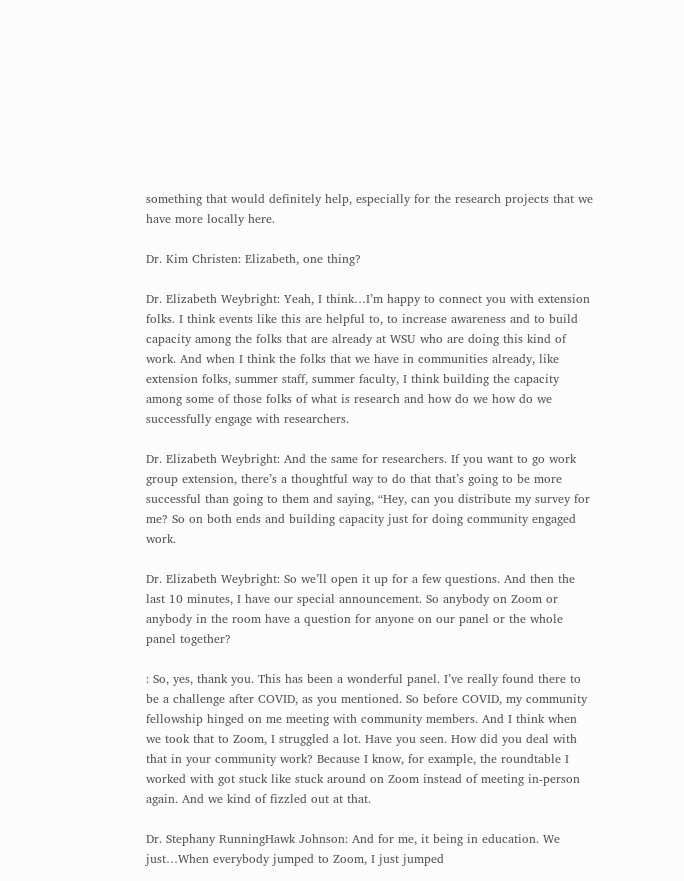something that would definitely help, especially for the research projects that we have more locally here.

Dr. Kim Christen: Elizabeth, one thing?

Dr. Elizabeth Weybright: Yeah, I think…I’m happy to connect you with extension folks. I think events like this are helpful to, to increase awareness and to build capacity among the folks that are already at WSU who are doing this kind of work. And when I think the folks that we have in communities already, like extension folks, summer staff, summer faculty, I think building the capacity among some of those folks of what is research and how do we how do we successfully engage with researchers.

Dr. Elizabeth Weybright: And the same for researchers. If you want to go work group extension, there’s a thoughtful way to do that that’s going to be more successful than going to them and saying, “Hey, can you distribute my survey for me? So on both ends and building capacity just for doing community engaged work.

Dr. Elizabeth Weybright: So we’ll open it up for a few questions. And then the last 10 minutes, I have our special announcement. So anybody on Zoom or anybody in the room have a question for anyone on our panel or the whole panel together?

: So, yes, thank you. This has been a wonderful panel. I’ve really found there to be a challenge after COVID, as you mentioned. So before COVID, my community fellowship hinged on me meeting with community members. And I think when we took that to Zoom, I struggled a lot. Have you seen. How did you deal with that in your community work? Because I know, for example, the roundtable I worked with got stuck like stuck around on Zoom instead of meeting in-person again. And we kind of fizzled out at that.

Dr. Stephany RunningHawk Johnson: And for me, it being in education. We just…When everybody jumped to Zoom, I just jumped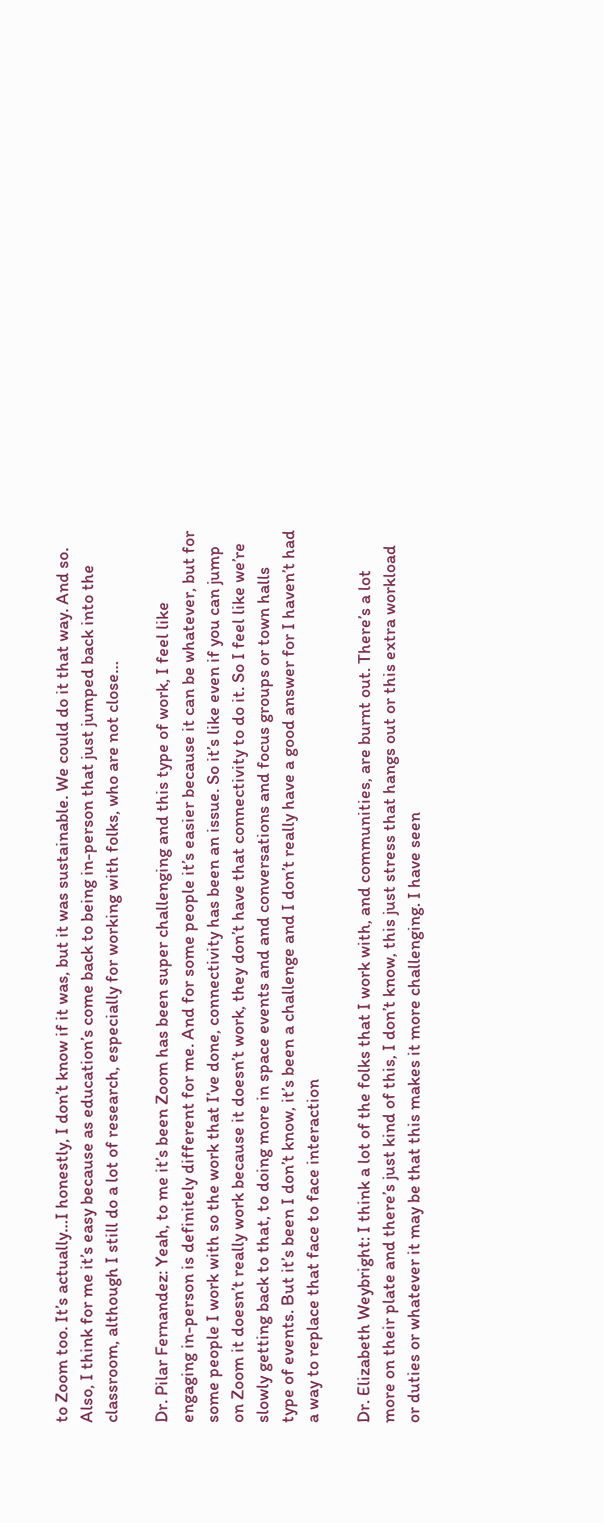to Zoom too. It’s actually…I honestly, I don’t know if it was, but it was sustainable. We could do it that way. And so. Also, I think for me it’s easy because as education’s come back to being in-person that just jumped back into the classroom, although I still do a lot of research, especially for working with folks, who are not close…

Dr. Pilar Fernandez: Yeah, to me it’s been Zoom has been super challenging and this type of work, I feel like engaging in-person is definitely different for me. And for some people it’s easier because it can be whatever, but for some people I work with so the work that I’ve done, connectivity has been an issue. So it’s like even if you can jump on Zoom it doesn’t really work because it doesn’t work, they don’t have that connectivity to do it. So I feel like we’re slowly getting back to that, to doing more in space events and and conversations and focus groups or town halls type of events. But it’s been I don’t know, it’s been a challenge and I don’t really have a good answer for I haven’t had a way to replace that face to face interaction

Dr. Elizabeth Weybright: I think a lot of the folks that I work with, and communities, are burnt out. There’s a lot more on their plate and there’s just kind of this, I don’t know, this just stress that hangs out or this extra workload or duties or whatever it may be that this makes it more challenging. I have seen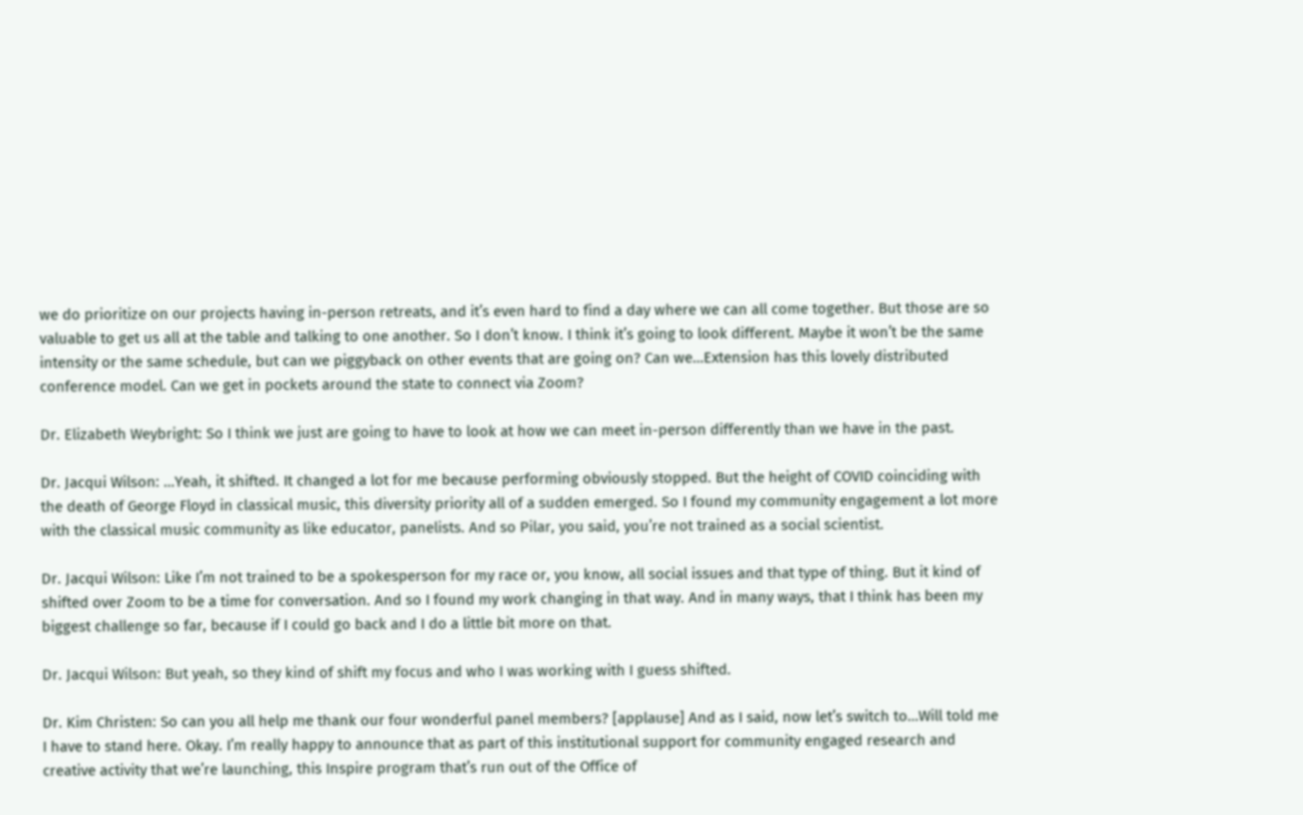we do prioritize on our projects having in-person retreats, and it’s even hard to find a day where we can all come together. But those are so valuable to get us all at the table and talking to one another. So I don’t know. I think it’s going to look different. Maybe it won’t be the same intensity or the same schedule, but can we piggyback on other events that are going on? Can we…Extension has this lovely distributed conference model. Can we get in pockets around the state to connect via Zoom?

Dr. Elizabeth Weybright: So I think we just are going to have to look at how we can meet in-person differently than we have in the past.

Dr. Jacqui Wilson: …Yeah, it shifted. It changed a lot for me because performing obviously stopped. But the height of COVID coinciding with the death of George Floyd in classical music, this diversity priority all of a sudden emerged. So I found my community engagement a lot more with the classical music community as like educator, panelists. And so Pilar, you said, you’re not trained as a social scientist.

Dr. Jacqui Wilson: Like I’m not trained to be a spokesperson for my race or, you know, all social issues and that type of thing. But it kind of shifted over Zoom to be a time for conversation. And so I found my work changing in that way. And in many ways, that I think has been my biggest challenge so far, because if I could go back and I do a little bit more on that.

Dr. Jacqui Wilson: But yeah, so they kind of shift my focus and who I was working with I guess shifted.

Dr. Kim Christen: So can you all help me thank our four wonderful panel members? [applause] And as I said, now let’s switch to…Will told me I have to stand here. Okay. I’m really happy to announce that as part of this institutional support for community engaged research and creative activity that we’re launching, this Inspire program that’s run out of the Office of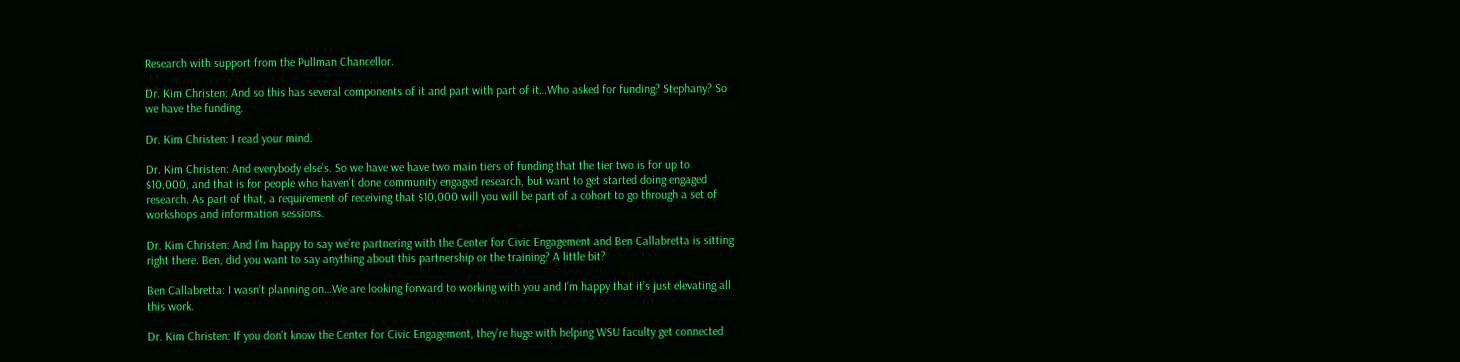Research with support from the Pullman Chancellor.

Dr. Kim Christen: And so this has several components of it and part with part of it…Who asked for funding? Stephany? So we have the funding.

Dr. Kim Christen: I read your mind.

Dr. Kim Christen: And everybody else’s. So we have we have two main tiers of funding that the tier two is for up to $10,000, and that is for people who haven’t done community engaged research, but want to get started doing engaged research. As part of that, a requirement of receiving that $10,000 will you will be part of a cohort to go through a set of workshops and information sessions.

Dr. Kim Christen: And I’m happy to say we’re partnering with the Center for Civic Engagement and Ben Callabretta is sitting right there. Ben, did you want to say anything about this partnership or the training? A little bit?

Ben Callabretta: I wasn’t planning on…We are looking forward to working with you and I’m happy that it’s just elevating all this work.

Dr. Kim Christen: If you don’t know the Center for Civic Engagement, they’re huge with helping WSU faculty get connected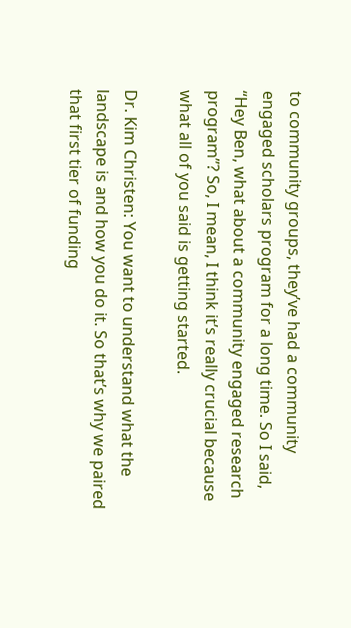to community groups, they’ve had a community engaged scholars program for a long time. So I said, “Hey Ben, what about a community engaged research program”? So, I mean, I think it’s really crucial because what all of you said is getting started.

Dr. Kim Christen: You want to understand what the landscape is and how you do it. So that’s why we paired that first tier of funding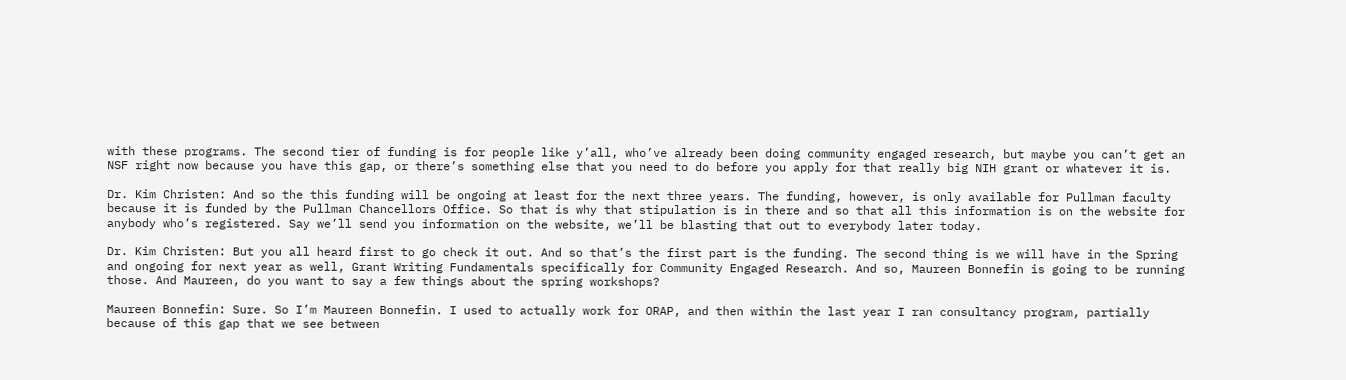with these programs. The second tier of funding is for people like y’all, who’ve already been doing community engaged research, but maybe you can’t get an NSF right now because you have this gap, or there’s something else that you need to do before you apply for that really big NIH grant or whatever it is.

Dr. Kim Christen: And so the this funding will be ongoing at least for the next three years. The funding, however, is only available for Pullman faculty because it is funded by the Pullman Chancellors Office. So that is why that stipulation is in there and so that all this information is on the website for anybody who’s registered. Say we’ll send you information on the website, we’ll be blasting that out to everybody later today.

Dr. Kim Christen: But you all heard first to go check it out. And so that’s the first part is the funding. The second thing is we will have in the Spring and ongoing for next year as well, Grant Writing Fundamentals specifically for Community Engaged Research. And so, Maureen Bonnefin is going to be running those. And Maureen, do you want to say a few things about the spring workshops?

Maureen Bonnefin: Sure. So I’m Maureen Bonnefin. I used to actually work for ORAP, and then within the last year I ran consultancy program, partially because of this gap that we see between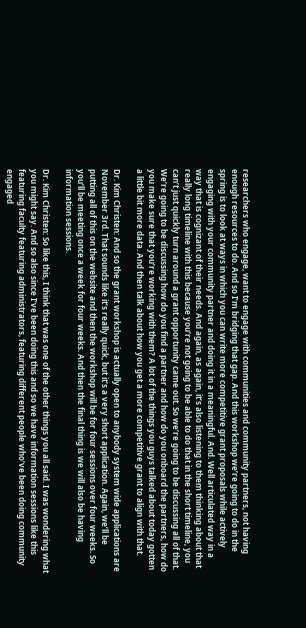researchers who engage, want to engage with communities and community partners, not having enough resources to do. And so I’m bridging that gap. And this workshop we’re going to do in the spring is to look at ways in which you can write more competitive grant proposals while actively engaging with your community partner and doing it in a meaningful. And. Well articulated way in a way that is cognizant of their needs. And again, as again, it’s also listening to them thinking about that really long timeline with this because you’re not going to be able to do that in the short timeline, you can’t just quickly turn around a grant opportunity came out. So we’re going to be discussing all of that. We’re going to be discussing how do you find a partner and how do you onboard the partners, how do you make sure that you’re working with them? A lot of the things you guys talked about today gotten a little bit more data. And then talk about how you get a more competitive grant to align with that.

Dr. Kim Christen: And so the grant workshop is actually open to anybody system wide applications are November 3rd. That sounds like it’s really quick, but it’s a very short application. Again, we’ll be putting all of this on the website and then the workshop will be for four sessions over four weeks. So you’ll be meeting once a week for four weeks. And then the final thing is we will also be having information sessions.

Dr. Kim Christen: So like this, I think that was one of the other things you all said. I was wondering what you might say. And so also since I’ve been doing this and so we have information sessions like this featuring faculty featuring administrators, featuring different people who’ve been doing community engaged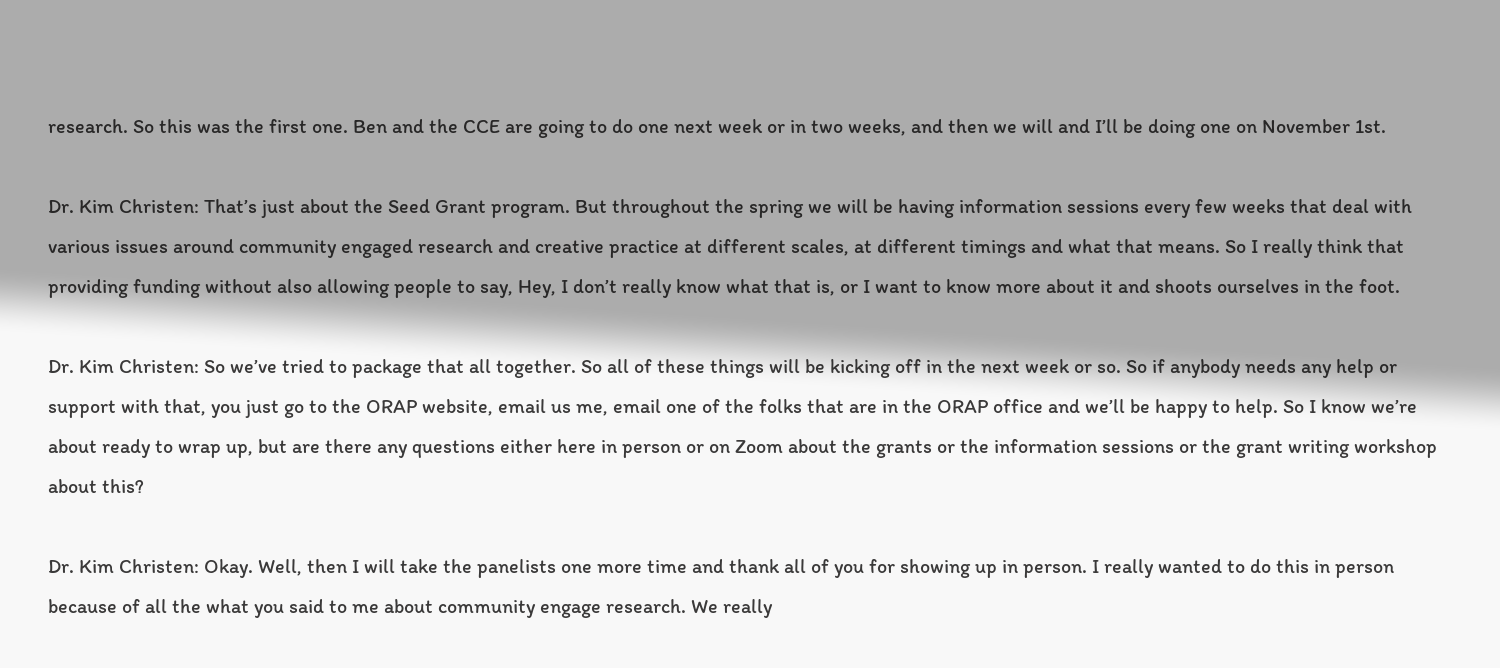research. So this was the first one. Ben and the CCE are going to do one next week or in two weeks, and then we will and I’ll be doing one on November 1st.

Dr. Kim Christen: That’s just about the Seed Grant program. But throughout the spring we will be having information sessions every few weeks that deal with various issues around community engaged research and creative practice at different scales, at different timings and what that means. So I really think that providing funding without also allowing people to say, Hey, I don’t really know what that is, or I want to know more about it and shoots ourselves in the foot.

Dr. Kim Christen: So we’ve tried to package that all together. So all of these things will be kicking off in the next week or so. So if anybody needs any help or support with that, you just go to the ORAP website, email us me, email one of the folks that are in the ORAP office and we’ll be happy to help. So I know we’re about ready to wrap up, but are there any questions either here in person or on Zoom about the grants or the information sessions or the grant writing workshop about this?

Dr. Kim Christen: Okay. Well, then I will take the panelists one more time and thank all of you for showing up in person. I really wanted to do this in person because of all the what you said to me about community engage research. We really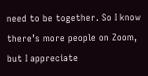need to be together. So I know there’s more people on Zoom, but I appreciate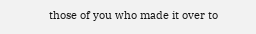those of you who made it over to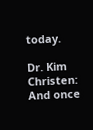today.

Dr. Kim Christen: And once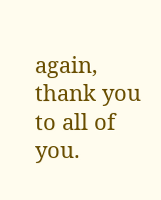again, thank you to all of you.